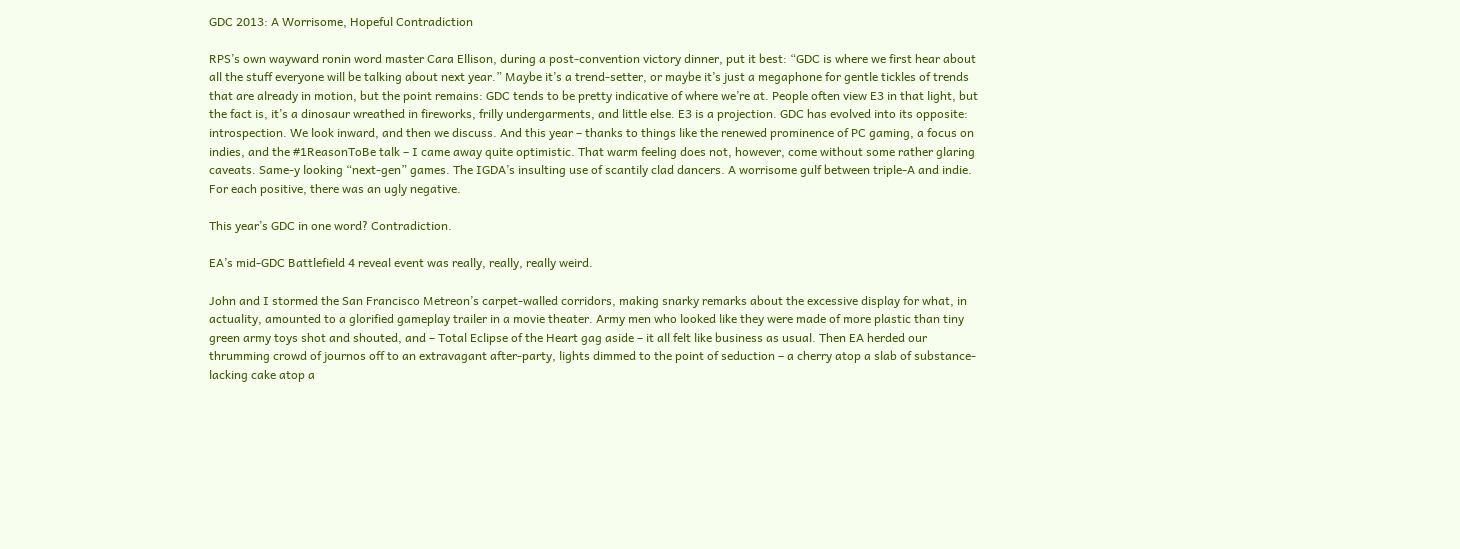GDC 2013: A Worrisome, Hopeful Contradiction

RPS’s own wayward ronin word master Cara Ellison, during a post-convention victory dinner, put it best: “GDC is where we first hear about all the stuff everyone will be talking about next year.” Maybe it’s a trend-setter, or maybe it’s just a megaphone for gentle tickles of trends that are already in motion, but the point remains: GDC tends to be pretty indicative of where we’re at. People often view E3 in that light, but the fact is, it’s a dinosaur wreathed in fireworks, frilly undergarments, and little else. E3 is a projection. GDC has evolved into its opposite: introspection. We look inward, and then we discuss. And this year – thanks to things like the renewed prominence of PC gaming, a focus on indies, and the #1ReasonToBe talk – I came away quite optimistic. That warm feeling does not, however, come without some rather glaring caveats. Same-y looking “next-gen” games. The IGDA’s insulting use of scantily clad dancers. A worrisome gulf between triple-A and indie. For each positive, there was an ugly negative.

This year’s GDC in one word? Contradiction.

EA’s mid-GDC Battlefield 4 reveal event was really, really, really weird.

John and I stormed the San Francisco Metreon’s carpet-walled corridors, making snarky remarks about the excessive display for what, in actuality, amounted to a glorified gameplay trailer in a movie theater. Army men who looked like they were made of more plastic than tiny green army toys shot and shouted, and – Total Eclipse of the Heart gag aside – it all felt like business as usual. Then EA herded our thrumming crowd of journos off to an extravagant after-party, lights dimmed to the point of seduction – a cherry atop a slab of substance-lacking cake atop a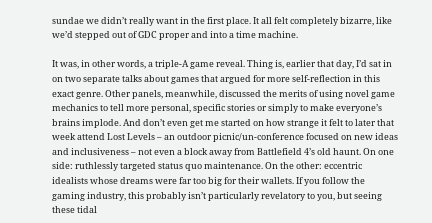sundae we didn’t really want in the first place. It all felt completely bizarre, like we’d stepped out of GDC proper and into a time machine.

It was, in other words, a triple-A game reveal. Thing is, earlier that day, I’d sat in on two separate talks about games that argued for more self-reflection in this exact genre. Other panels, meanwhile, discussed the merits of using novel game mechanics to tell more personal, specific stories or simply to make everyone’s brains implode. And don’t even get me started on how strange it felt to later that week attend Lost Levels – an outdoor picnic/un-conference focused on new ideas and inclusiveness – not even a block away from Battlefield 4’s old haunt. On one side: ruthlessly targeted status quo maintenance. On the other: eccentric idealists whose dreams were far too big for their wallets. If you follow the gaming industry, this probably isn’t particularly revelatory to you, but seeing these tidal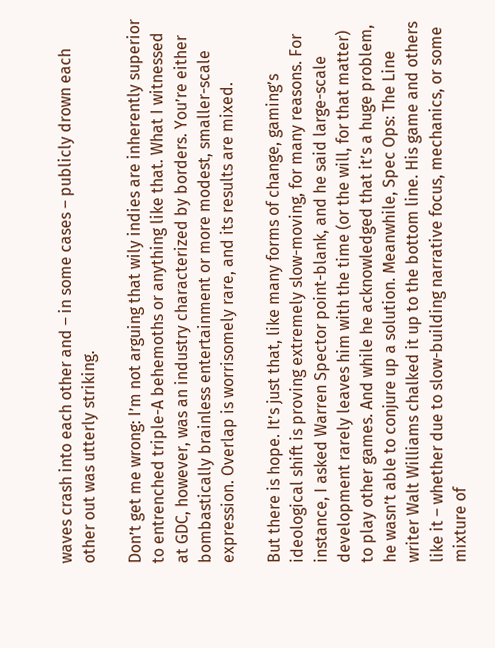waves crash into each other and – in some cases – publicly drown each other out was utterly striking.

Don’t get me wrong: I’m not arguing that wily indies are inherently superior to entrenched triple-A behemoths or anything like that. What I witnessed at GDC, however, was an industry characterized by borders. You’re either bombastically brainless entertainment or more modest, smaller-scale expression. Overlap is worrisomely rare, and its results are mixed.

But there is hope. It’s just that, like many forms of change, gaming’s ideological shift is proving extremely slow-moving, for many reasons. For instance, I asked Warren Spector point-blank, and he said large-scale development rarely leaves him with the time (or the will, for that matter) to play other games. And while he acknowledged that it’s a huge problem, he wasn’t able to conjure up a solution. Meanwhile, Spec Ops: The Line writer Walt Williams chalked it up to the bottom line. His game and others like it – whether due to slow-building narrative focus, mechanics, or some mixture of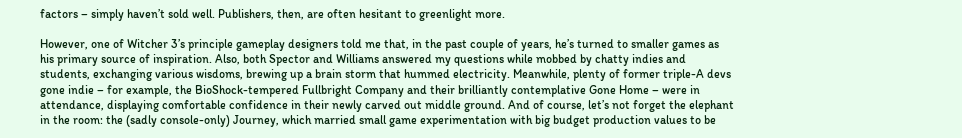factors – simply haven’t sold well. Publishers, then, are often hesitant to greenlight more.

However, one of Witcher 3’s principle gameplay designers told me that, in the past couple of years, he’s turned to smaller games as his primary source of inspiration. Also, both Spector and Williams answered my questions while mobbed by chatty indies and students, exchanging various wisdoms, brewing up a brain storm that hummed electricity. Meanwhile, plenty of former triple-A devs gone indie – for example, the BioShock-tempered Fullbright Company and their brilliantly contemplative Gone Home – were in attendance, displaying comfortable confidence in their newly carved out middle ground. And of course, let’s not forget the elephant in the room: the (sadly console-only) Journey, which married small game experimentation with big budget production values to be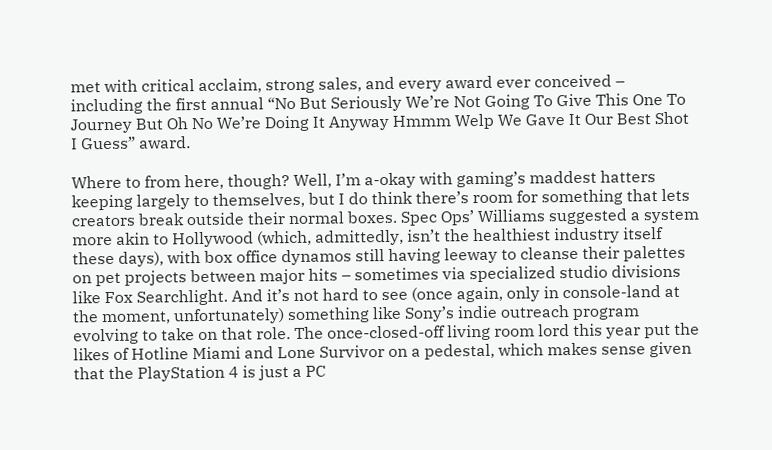met with critical acclaim, strong sales, and every award ever conceived – including the first annual “No But Seriously We’re Not Going To Give This One To Journey But Oh No We’re Doing It Anyway Hmmm Welp We Gave It Our Best Shot I Guess” award.

Where to from here, though? Well, I’m a-okay with gaming’s maddest hatters keeping largely to themselves, but I do think there’s room for something that lets creators break outside their normal boxes. Spec Ops’ Williams suggested a system more akin to Hollywood (which, admittedly, isn’t the healthiest industry itself these days), with box office dynamos still having leeway to cleanse their palettes on pet projects between major hits – sometimes via specialized studio divisions like Fox Searchlight. And it’s not hard to see (once again, only in console-land at the moment, unfortunately) something like Sony’s indie outreach program evolving to take on that role. The once-closed-off living room lord this year put the likes of Hotline Miami and Lone Survivor on a pedestal, which makes sense given that the PlayStation 4 is just a PC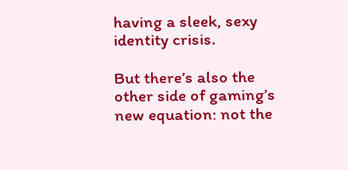having a sleek, sexy identity crisis.

But there’s also the other side of gaming’s new equation: not the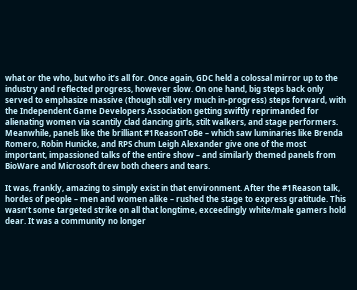what or the who, but who it’s all for. Once again, GDC held a colossal mirror up to the industry and reflected progress, however slow. On one hand, big steps back only served to emphasize massive (though still very much in-progress) steps forward, with the Independent Game Developers Association getting swiftly reprimanded for alienating women via scantily clad dancing girls, stilt walkers, and stage performers. Meanwhile, panels like the brilliant #1ReasonToBe – which saw luminaries like Brenda Romero, Robin Hunicke, and RPS chum Leigh Alexander give one of the most important, impassioned talks of the entire show – and similarly themed panels from BioWare and Microsoft drew both cheers and tears.

It was, frankly, amazing to simply exist in that environment. After the #1Reason talk, hordes of people – men and women alike – rushed the stage to express gratitude. This wasn’t some targeted strike on all that longtime, exceedingly white/male gamers hold dear. It was a community no longer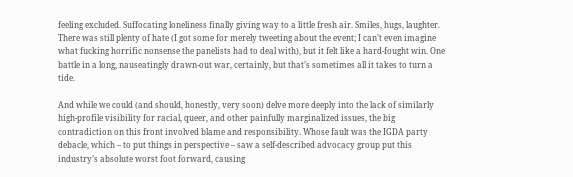feeling excluded. Suffocating loneliness finally giving way to a little fresh air. Smiles, hugs, laughter. There was still plenty of hate (I got some for merely tweeting about the event; I can’t even imagine what fucking horrific nonsense the panelists had to deal with), but it felt like a hard-fought win. One battle in a long, nauseatingly drawn-out war, certainly, but that’s sometimes all it takes to turn a tide.

And while we could (and should, honestly, very soon) delve more deeply into the lack of similarly high-profile visibility for racial, queer, and other painfully marginalized issues, the big contradiction on this front involved blame and responsibility. Whose fault was the IGDA party debacle, which – to put things in perspective – saw a self-described advocacy group put this industry’s absolute worst foot forward, causing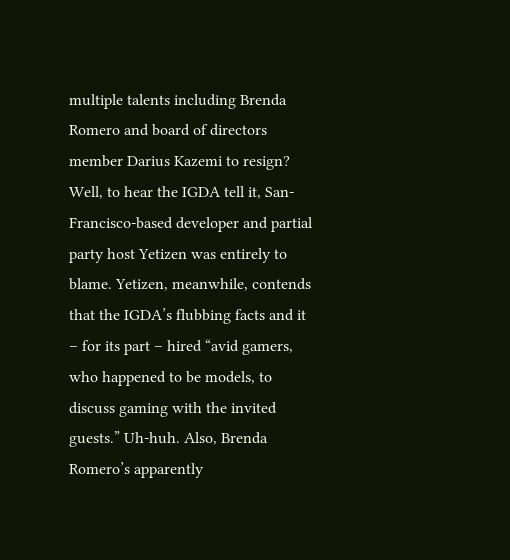multiple talents including Brenda Romero and board of directors member Darius Kazemi to resign? Well, to hear the IGDA tell it, San-Francisco-based developer and partial party host Yetizen was entirely to blame. Yetizen, meanwhile, contends that the IGDA’s flubbing facts and it – for its part – hired “avid gamers, who happened to be models, to discuss gaming with the invited guests.” Uh-huh. Also, Brenda Romero’s apparently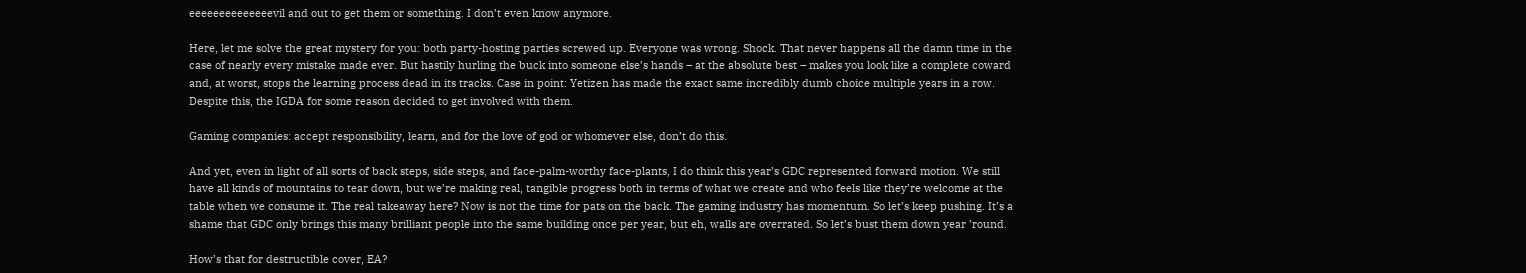eeeeeeeeeeeeeevil and out to get them or something. I don’t even know anymore.

Here, let me solve the great mystery for you: both party-hosting parties screwed up. Everyone was wrong. Shock. That never happens all the damn time in the case of nearly every mistake made ever. But hastily hurling the buck into someone else’s hands – at the absolute best – makes you look like a complete coward and, at worst, stops the learning process dead in its tracks. Case in point: Yetizen has made the exact same incredibly dumb choice multiple years in a row. Despite this, the IGDA for some reason decided to get involved with them.

Gaming companies: accept responsibility, learn, and for the love of god or whomever else, don’t do this.

And yet, even in light of all sorts of back steps, side steps, and face-palm-worthy face-plants, I do think this year’s GDC represented forward motion. We still have all kinds of mountains to tear down, but we’re making real, tangible progress both in terms of what we create and who feels like they’re welcome at the table when we consume it. The real takeaway here? Now is not the time for pats on the back. The gaming industry has momentum. So let’s keep pushing. It’s a shame that GDC only brings this many brilliant people into the same building once per year, but eh, walls are overrated. So let’s bust them down year ’round.

How’s that for destructible cover, EA?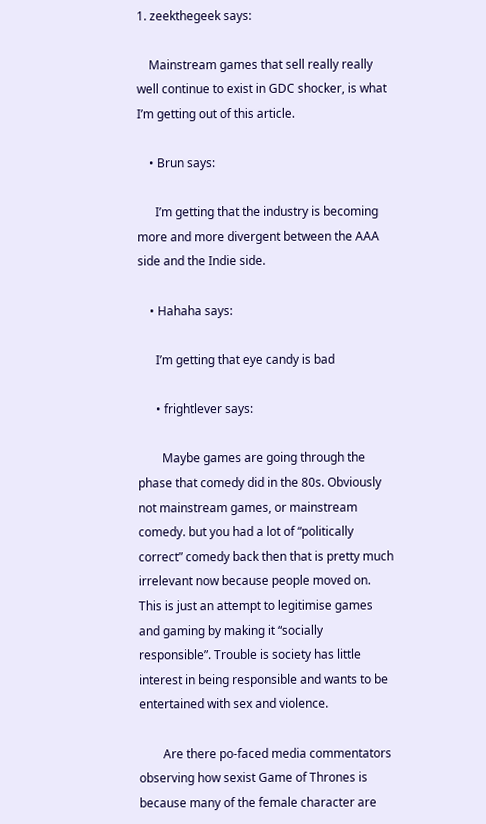1. zeekthegeek says:

    Mainstream games that sell really really well continue to exist in GDC shocker, is what I’m getting out of this article.

    • Brun says:

      I’m getting that the industry is becoming more and more divergent between the AAA side and the Indie side.

    • Hahaha says:

      I’m getting that eye candy is bad

      • frightlever says:

        Maybe games are going through the phase that comedy did in the 80s. Obviously not mainstream games, or mainstream comedy. but you had a lot of “politically correct” comedy back then that is pretty much irrelevant now because people moved on. This is just an attempt to legitimise games and gaming by making it “socially responsible”. Trouble is society has little interest in being responsible and wants to be entertained with sex and violence.

        Are there po-faced media commentators observing how sexist Game of Thrones is because many of the female character are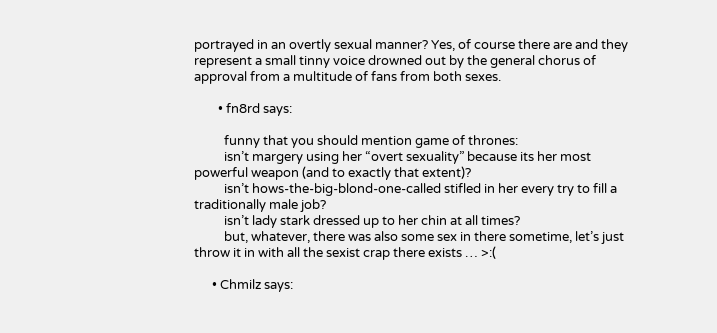portrayed in an overtly sexual manner? Yes, of course there are and they represent a small tinny voice drowned out by the general chorus of approval from a multitude of fans from both sexes.

        • fn8rd says:

          funny that you should mention game of thrones:
          isn’t margery using her “overt sexuality” because its her most powerful weapon (and to exactly that extent)?
          isn’t hows-the-big-blond-one-called stifled in her every try to fill a traditionally male job?
          isn’t lady stark dressed up to her chin at all times?
          but, whatever, there was also some sex in there sometime, let’s just throw it in with all the sexist crap there exists … >:(

      • Chmilz says: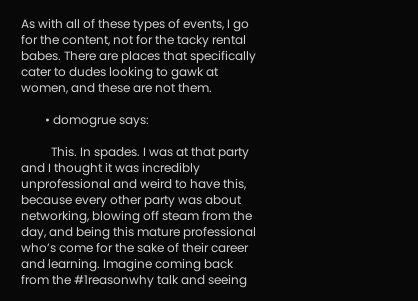As with all of these types of events, I go for the content, not for the tacky rental babes. There are places that specifically cater to dudes looking to gawk at women, and these are not them.

        • domogrue says:

          This. In spades. I was at that party and I thought it was incredibly unprofessional and weird to have this, because every other party was about networking, blowing off steam from the day, and being this mature professional who’s come for the sake of their career and learning. Imagine coming back from the #1reasonwhy talk and seeing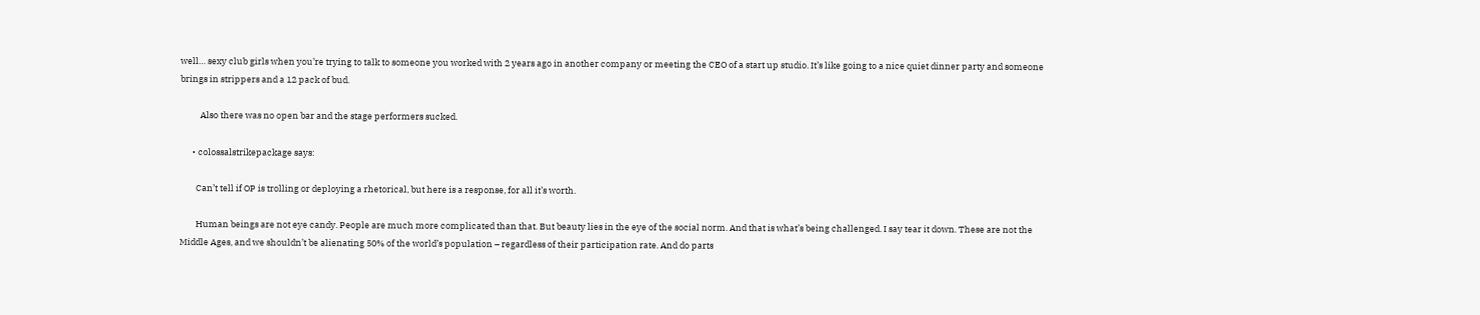well… sexy club girls when you’re trying to talk to someone you worked with 2 years ago in another company or meeting the CEO of a start up studio. It’s like going to a nice quiet dinner party and someone brings in strippers and a 12 pack of bud.

          Also there was no open bar and the stage performers sucked.

      • colossalstrikepackage says:

        Can’t tell if OP is trolling or deploying a rhetorical, but here is a response, for all it’s worth.

        Human beings are not eye candy. People are much more complicated than that. But beauty lies in the eye of the social norm. And that is what’s being challenged. I say tear it down. These are not the Middle Ages, and we shouldn’t be alienating 50% of the world’s population – regardless of their participation rate. And do parts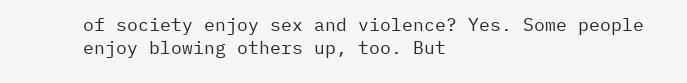of society enjoy sex and violence? Yes. Some people enjoy blowing others up, too. But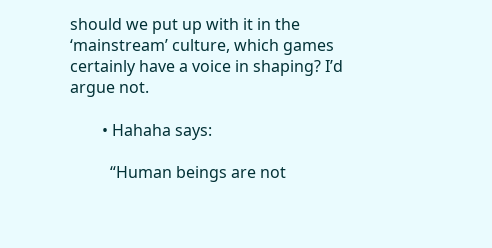should we put up with it in the ‘mainstream’ culture, which games certainly have a voice in shaping? I’d argue not.

        • Hahaha says:

          “Human beings are not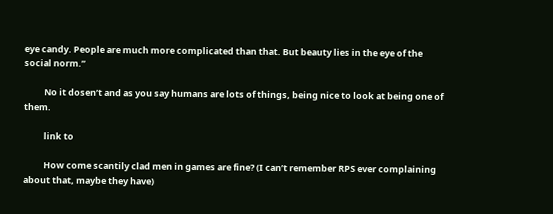eye candy. People are much more complicated than that. But beauty lies in the eye of the social norm.”

          No it dosen’t and as you say humans are lots of things, being nice to look at being one of them.

          link to

          How come scantily clad men in games are fine? (I can’t remember RPS ever complaining about that, maybe they have)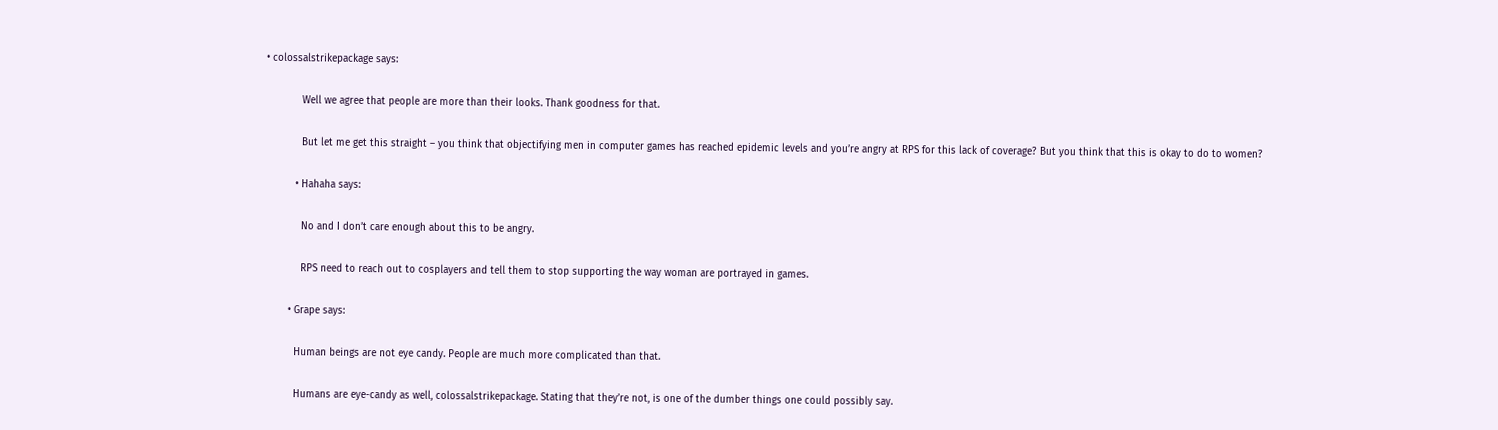• colossalstrikepackage says:

            Well we agree that people are more than their looks. Thank goodness for that.

            But let me get this straight – you think that objectifying men in computer games has reached epidemic levels and you’re angry at RPS for this lack of coverage? But you think that this is okay to do to women?

          • Hahaha says:

            No and I don’t care enough about this to be angry.

            RPS need to reach out to cosplayers and tell them to stop supporting the way woman are portrayed in games.

        • Grape says:

          Human beings are not eye candy. People are much more complicated than that.

          Humans are eye-candy as well, colossalstrikepackage. Stating that they’re not, is one of the dumber things one could possibly say.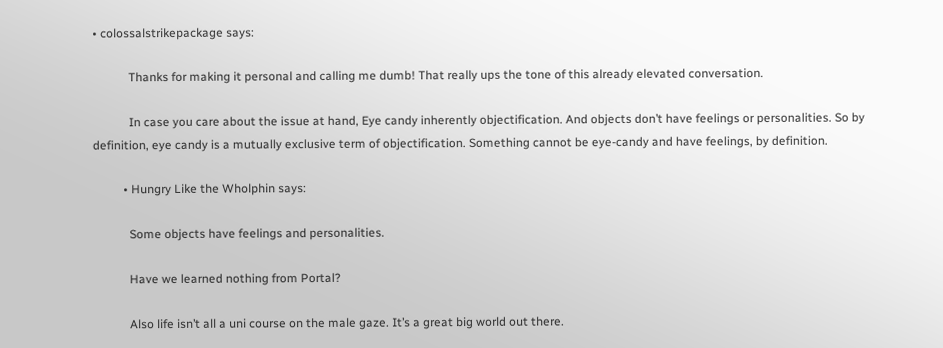• colossalstrikepackage says:

            Thanks for making it personal and calling me dumb! That really ups the tone of this already elevated conversation.

            In case you care about the issue at hand, Eye candy inherently objectification. And objects don’t have feelings or personalities. So by definition, eye candy is a mutually exclusive term of objectification. Something cannot be eye-candy and have feelings, by definition.

          • Hungry Like the Wholphin says:

            Some objects have feelings and personalities.

            Have we learned nothing from Portal?

            Also life isn’t all a uni course on the male gaze. It’s a great big world out there.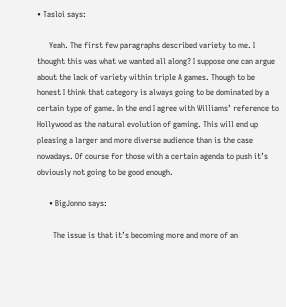• Tasloi says:

      Yeah. The first few paragraphs described variety to me. I thought this was what we wanted all along? I suppose one can argue about the lack of variety within triple A games. Though to be honest I think that category is always going to be dominated by a certain type of game. In the end I agree with Williams’ reference to Hollywood as the natural evolution of gaming. This will end up pleasing a larger and more diverse audience than is the case nowadays. Of course for those with a certain agenda to push it’s obviously not going to be good enough.

      • BigJonno says:

        The issue is that it’s becoming more and more of an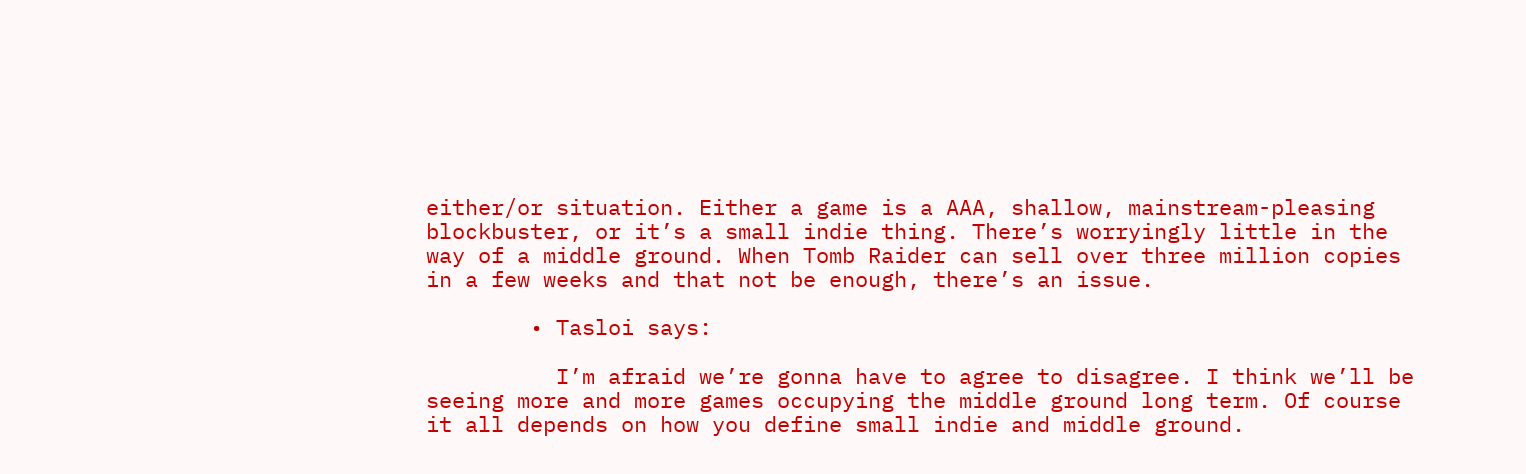either/or situation. Either a game is a AAA, shallow, mainstream-pleasing blockbuster, or it’s a small indie thing. There’s worryingly little in the way of a middle ground. When Tomb Raider can sell over three million copies in a few weeks and that not be enough, there’s an issue.

        • Tasloi says:

          I’m afraid we’re gonna have to agree to disagree. I think we’ll be seeing more and more games occupying the middle ground long term. Of course it all depends on how you define small indie and middle ground.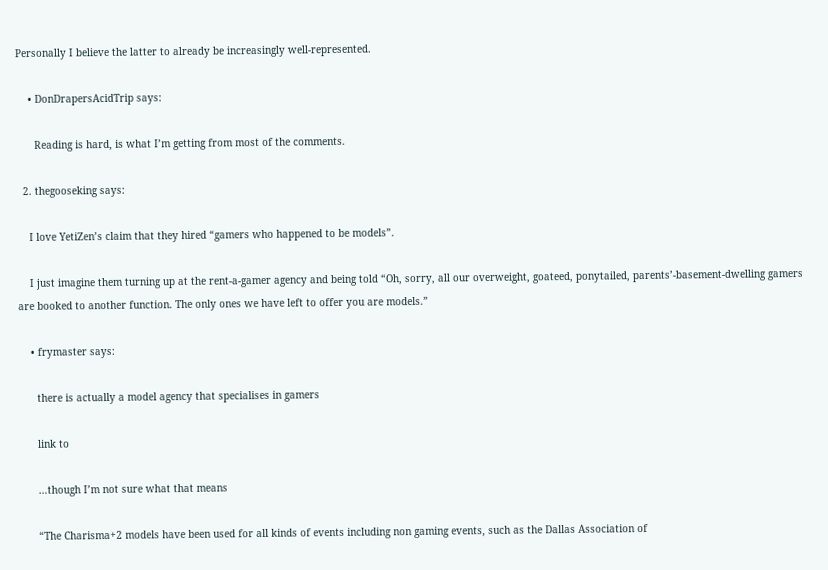Personally I believe the latter to already be increasingly well-represented.

    • DonDrapersAcidTrip says:

      Reading is hard, is what I’m getting from most of the comments.

  2. thegooseking says:

    I love YetiZen’s claim that they hired “gamers who happened to be models”.

    I just imagine them turning up at the rent-a-gamer agency and being told “Oh, sorry, all our overweight, goateed, ponytailed, parents’-basement-dwelling gamers are booked to another function. The only ones we have left to offer you are models.”

    • frymaster says:

      there is actually a model agency that specialises in gamers

      link to

      …though I’m not sure what that means

      “The Charisma+2 models have been used for all kinds of events including non gaming events, such as the Dallas Association of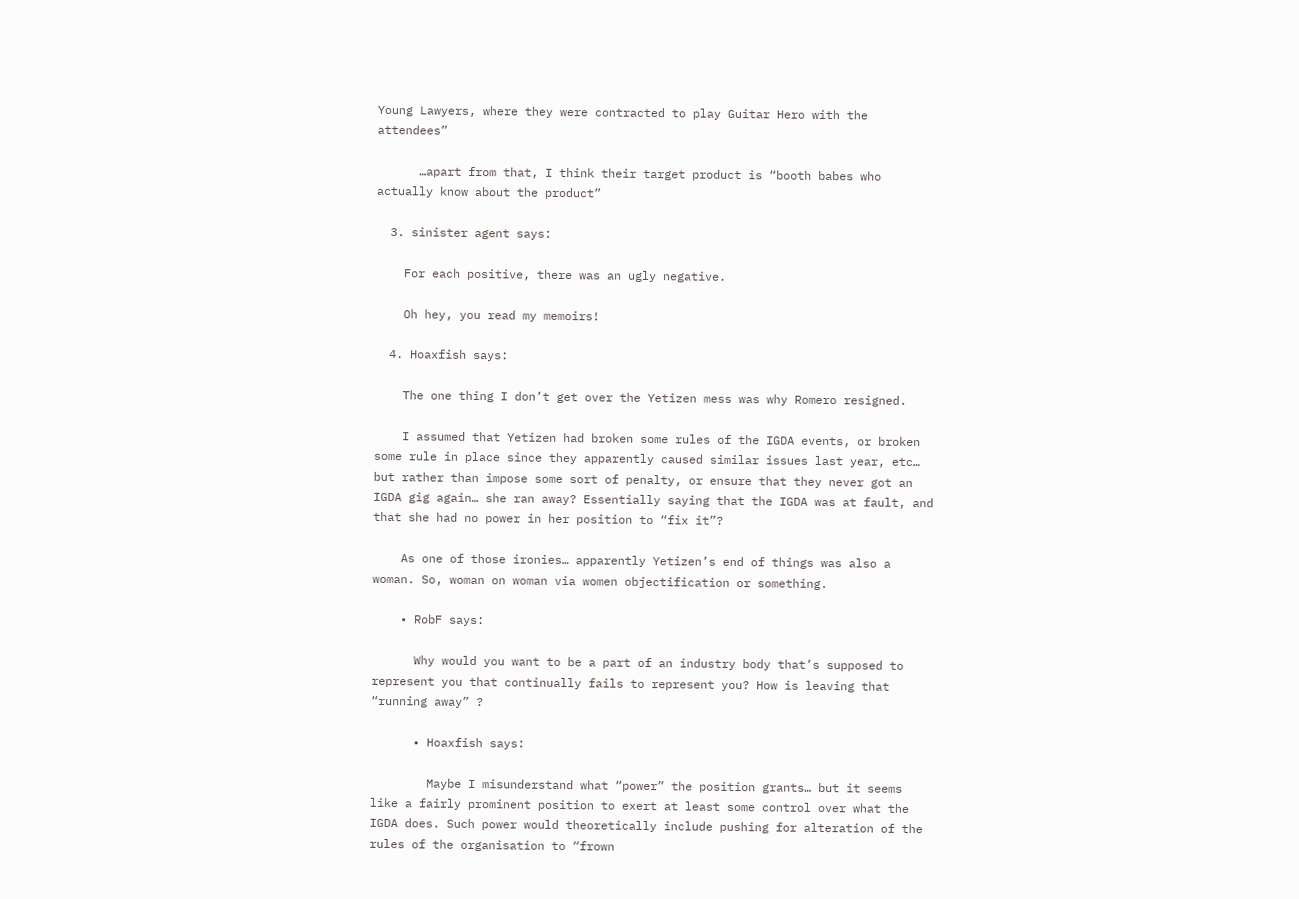Young Lawyers, where they were contracted to play Guitar Hero with the attendees”

      …apart from that, I think their target product is “booth babes who actually know about the product”

  3. sinister agent says:

    For each positive, there was an ugly negative.

    Oh hey, you read my memoirs!

  4. Hoaxfish says:

    The one thing I don’t get over the Yetizen mess was why Romero resigned.

    I assumed that Yetizen had broken some rules of the IGDA events, or broken some rule in place since they apparently caused similar issues last year, etc… but rather than impose some sort of penalty, or ensure that they never got an IGDA gig again… she ran away? Essentially saying that the IGDA was at fault, and that she had no power in her position to “fix it”?

    As one of those ironies… apparently Yetizen’s end of things was also a woman. So, woman on woman via women objectification or something.

    • RobF says:

      Why would you want to be a part of an industry body that’s supposed to represent you that continually fails to represent you? How is leaving that “running away” ?

      • Hoaxfish says:

        Maybe I misunderstand what “power” the position grants… but it seems like a fairly prominent position to exert at least some control over what the IGDA does. Such power would theoretically include pushing for alteration of the rules of the organisation to “frown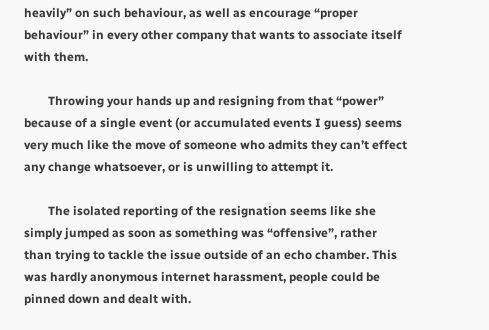heavily” on such behaviour, as well as encourage “proper behaviour” in every other company that wants to associate itself with them.

        Throwing your hands up and resigning from that “power” because of a single event (or accumulated events I guess) seems very much like the move of someone who admits they can’t effect any change whatsoever, or is unwilling to attempt it.

        The isolated reporting of the resignation seems like she simply jumped as soon as something was “offensive”, rather than trying to tackle the issue outside of an echo chamber. This was hardly anonymous internet harassment, people could be pinned down and dealt with.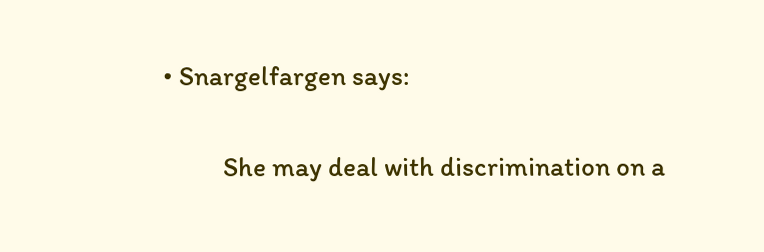• Snargelfargen says:

          She may deal with discrimination on a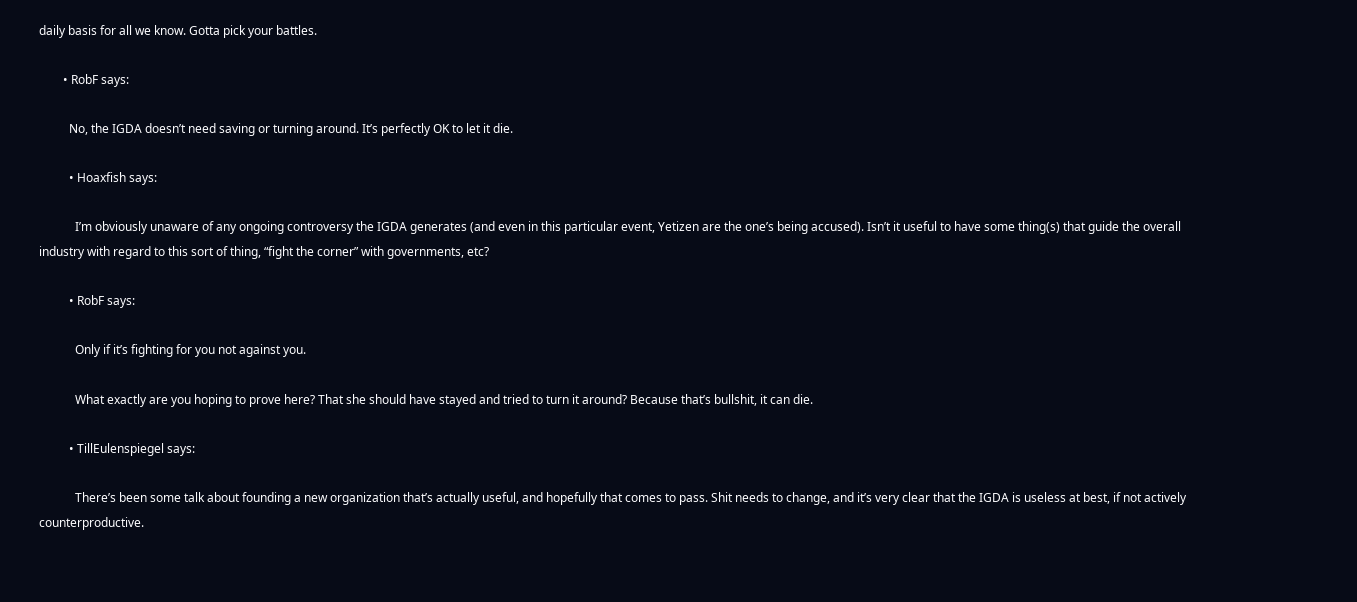daily basis for all we know. Gotta pick your battles.

        • RobF says:

          No, the IGDA doesn’t need saving or turning around. It’s perfectly OK to let it die.

          • Hoaxfish says:

            I’m obviously unaware of any ongoing controversy the IGDA generates (and even in this particular event, Yetizen are the one’s being accused). Isn’t it useful to have some thing(s) that guide the overall industry with regard to this sort of thing, “fight the corner” with governments, etc?

          • RobF says:

            Only if it’s fighting for you not against you.

            What exactly are you hoping to prove here? That she should have stayed and tried to turn it around? Because that’s bullshit, it can die.

          • TillEulenspiegel says:

            There’s been some talk about founding a new organization that’s actually useful, and hopefully that comes to pass. Shit needs to change, and it’s very clear that the IGDA is useless at best, if not actively counterproductive.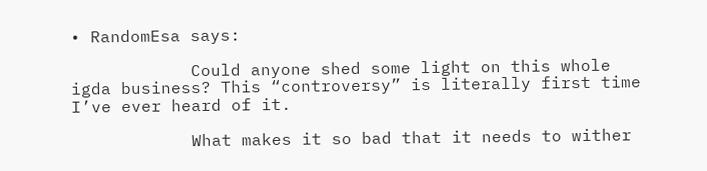• RandomEsa says:

            Could anyone shed some light on this whole igda business? This “controversy” is literally first time I’ve ever heard of it.

            What makes it so bad that it needs to wither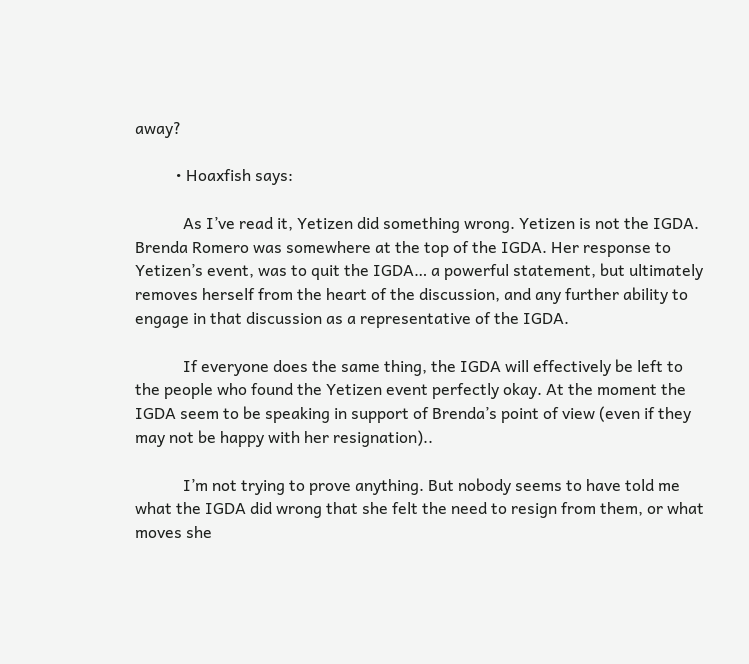away?

          • Hoaxfish says:

            As I’ve read it, Yetizen did something wrong. Yetizen is not the IGDA. Brenda Romero was somewhere at the top of the IGDA. Her response to Yetizen’s event, was to quit the IGDA… a powerful statement, but ultimately removes herself from the heart of the discussion, and any further ability to engage in that discussion as a representative of the IGDA.

            If everyone does the same thing, the IGDA will effectively be left to the people who found the Yetizen event perfectly okay. At the moment the IGDA seem to be speaking in support of Brenda’s point of view (even if they may not be happy with her resignation)..

            I’m not trying to prove anything. But nobody seems to have told me what the IGDA did wrong that she felt the need to resign from them, or what moves she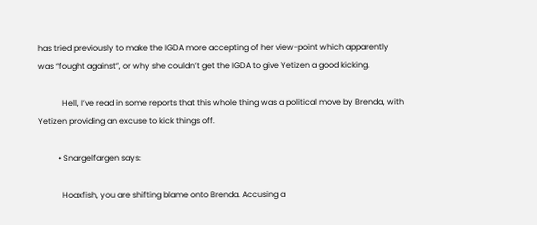has tried previously to make the IGDA more accepting of her view-point which apparently was “fought against”, or why she couldn’t get the IGDA to give Yetizen a good kicking.

            Hell, I’ve read in some reports that this whole thing was a political move by Brenda, with Yetizen providing an excuse to kick things off.

          • Snargelfargen says:

            Hoaxfish, you are shifting blame onto Brenda. Accusing a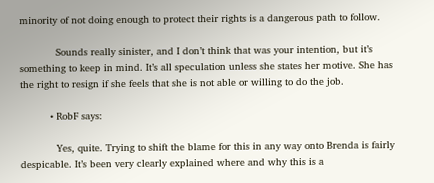minority of not doing enough to protect their rights is a dangerous path to follow.

            Sounds really sinister, and I don’t think that was your intention, but it’s something to keep in mind. It’s all speculation unless she states her motive. She has the right to resign if she feels that she is not able or willing to do the job.

          • RobF says:

            Yes, quite. Trying to shift the blame for this in any way onto Brenda is fairly despicable. It’s been very clearly explained where and why this is a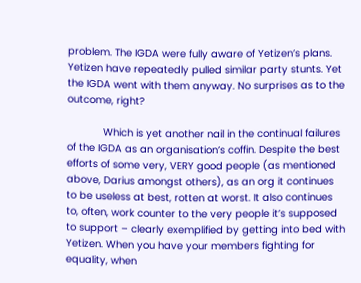problem. The IGDA were fully aware of Yetizen’s plans. Yetizen have repeatedly pulled similar party stunts. Yet the IGDA went with them anyway. No surprises as to the outcome, right?

            Which is yet another nail in the continual failures of the IGDA as an organisation’s coffin. Despite the best efforts of some very, VERY good people (as mentioned above, Darius amongst others), as an org it continues to be useless at best, rotten at worst. It also continues to, often, work counter to the very people it’s supposed to support – clearly exemplified by getting into bed with Yetizen. When you have your members fighting for equality, when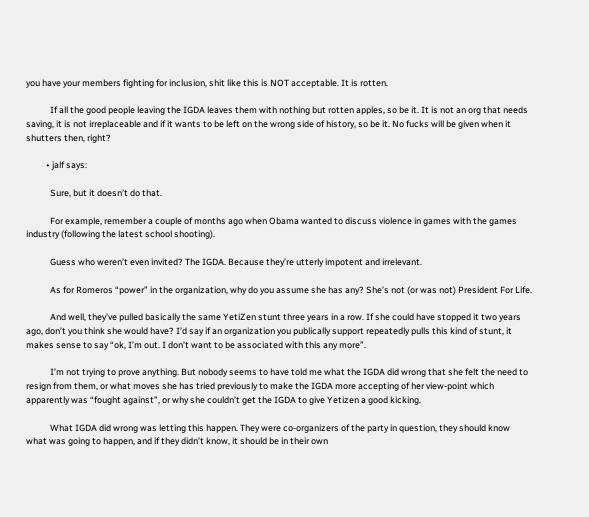you have your members fighting for inclusion, shit like this is NOT acceptable. It is rotten.

            If all the good people leaving the IGDA leaves them with nothing but rotten apples, so be it. It is not an org that needs saving, it is not irreplaceable and if it wants to be left on the wrong side of history, so be it. No fucks will be given when it shutters then, right?

          • jalf says:

            Sure, but it doesn’t do that.

            For example, remember a couple of months ago when Obama wanted to discuss violence in games with the games industry (following the latest school shooting).

            Guess who weren’t even invited? The IGDA. Because they’re utterly impotent and irrelevant.

            As for Romeros “power” in the organization, why do you assume she has any? She’s not (or was not) President For Life.

            And well, they’ve pulled basically the same YetiZen stunt three years in a row. If she could have stopped it two years ago, don’t you think she would have? I’d say if an organization you publically support repeatedly pulls this kind of stunt, it makes sense to say “ok, I’m out. I don’t want to be associated with this any more”.

            I’m not trying to prove anything. But nobody seems to have told me what the IGDA did wrong that she felt the need to resign from them, or what moves she has tried previously to make the IGDA more accepting of her view-point which apparently was “fought against”, or why she couldn’t get the IGDA to give Yetizen a good kicking.

            What IGDA did wrong was letting this happen. They were co-organizers of the party in question, they should know what was going to happen, and if they didn’t know, it should be in their own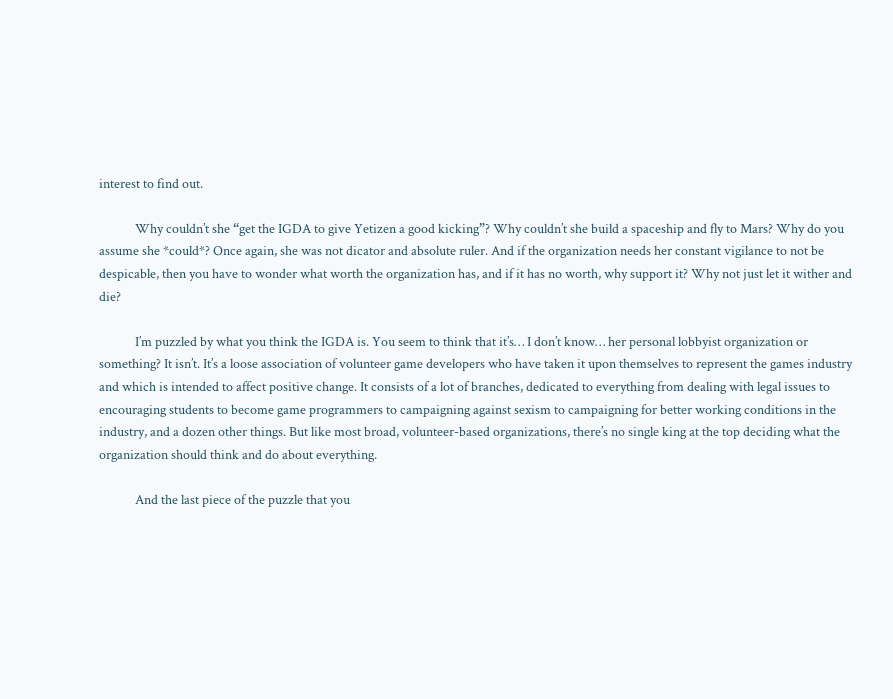interest to find out.

            Why couldn’t she “get the IGDA to give Yetizen a good kicking”? Why couldn’t she build a spaceship and fly to Mars? Why do you assume she *could*? Once again, she was not dicator and absolute ruler. And if the organization needs her constant vigilance to not be despicable, then you have to wonder what worth the organization has, and if it has no worth, why support it? Why not just let it wither and die?

            I’m puzzled by what you think the IGDA is. You seem to think that it’s… I don’t know… her personal lobbyist organization or something? It isn’t. It’s a loose association of volunteer game developers who have taken it upon themselves to represent the games industry and which is intended to affect positive change. It consists of a lot of branches, dedicated to everything from dealing with legal issues to encouraging students to become game programmers to campaigning against sexism to campaigning for better working conditions in the industry, and a dozen other things. But like most broad, volunteer-based organizations, there’s no single king at the top deciding what the organization should think and do about everything.

            And the last piece of the puzzle that you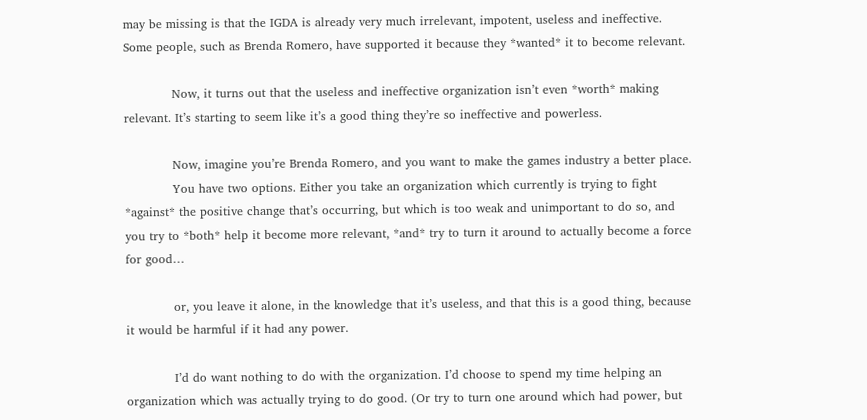may be missing is that the IGDA is already very much irrelevant, impotent, useless and ineffective. Some people, such as Brenda Romero, have supported it because they *wanted* it to become relevant.

            Now, it turns out that the useless and ineffective organization isn’t even *worth* making relevant. It’s starting to seem like it’s a good thing they’re so ineffective and powerless.

            Now, imagine you’re Brenda Romero, and you want to make the games industry a better place.
            You have two options. Either you take an organization which currently is trying to fight *against* the positive change that’s occurring, but which is too weak and unimportant to do so, and you try to *both* help it become more relevant, *and* try to turn it around to actually become a force for good…

            or, you leave it alone, in the knowledge that it’s useless, and that this is a good thing, because it would be harmful if it had any power.

            I’d do want nothing to do with the organization. I’d choose to spend my time helping an organization which was actually trying to do good. (Or try to turn one around which had power, but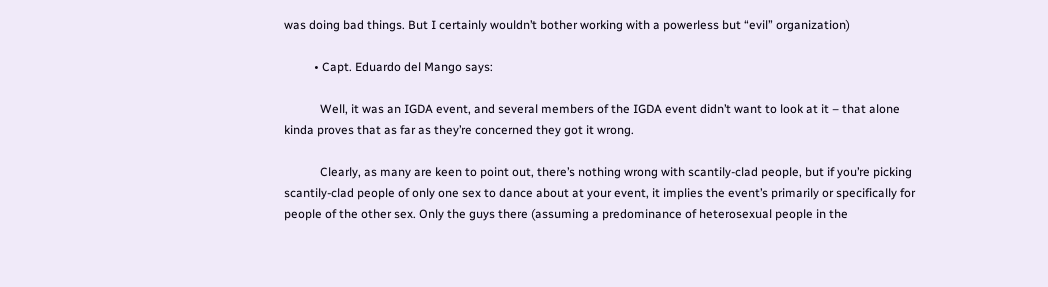was doing bad things. But I certainly wouldn’t bother working with a powerless but “evil” organization)

          • Capt. Eduardo del Mango says:

            Well, it was an IGDA event, and several members of the IGDA event didn’t want to look at it – that alone kinda proves that as far as they’re concerned they got it wrong.

            Clearly, as many are keen to point out, there’s nothing wrong with scantily-clad people, but if you’re picking scantily-clad people of only one sex to dance about at your event, it implies the event’s primarily or specifically for people of the other sex. Only the guys there (assuming a predominance of heterosexual people in the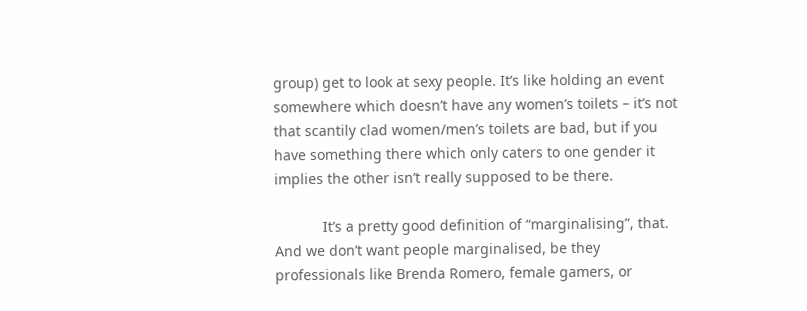group) get to look at sexy people. It’s like holding an event somewhere which doesn’t have any women’s toilets – it’s not that scantily clad women/men’s toilets are bad, but if you have something there which only caters to one gender it implies the other isn’t really supposed to be there.

            It’s a pretty good definition of “marginalising”, that. And we don’t want people marginalised, be they professionals like Brenda Romero, female gamers, or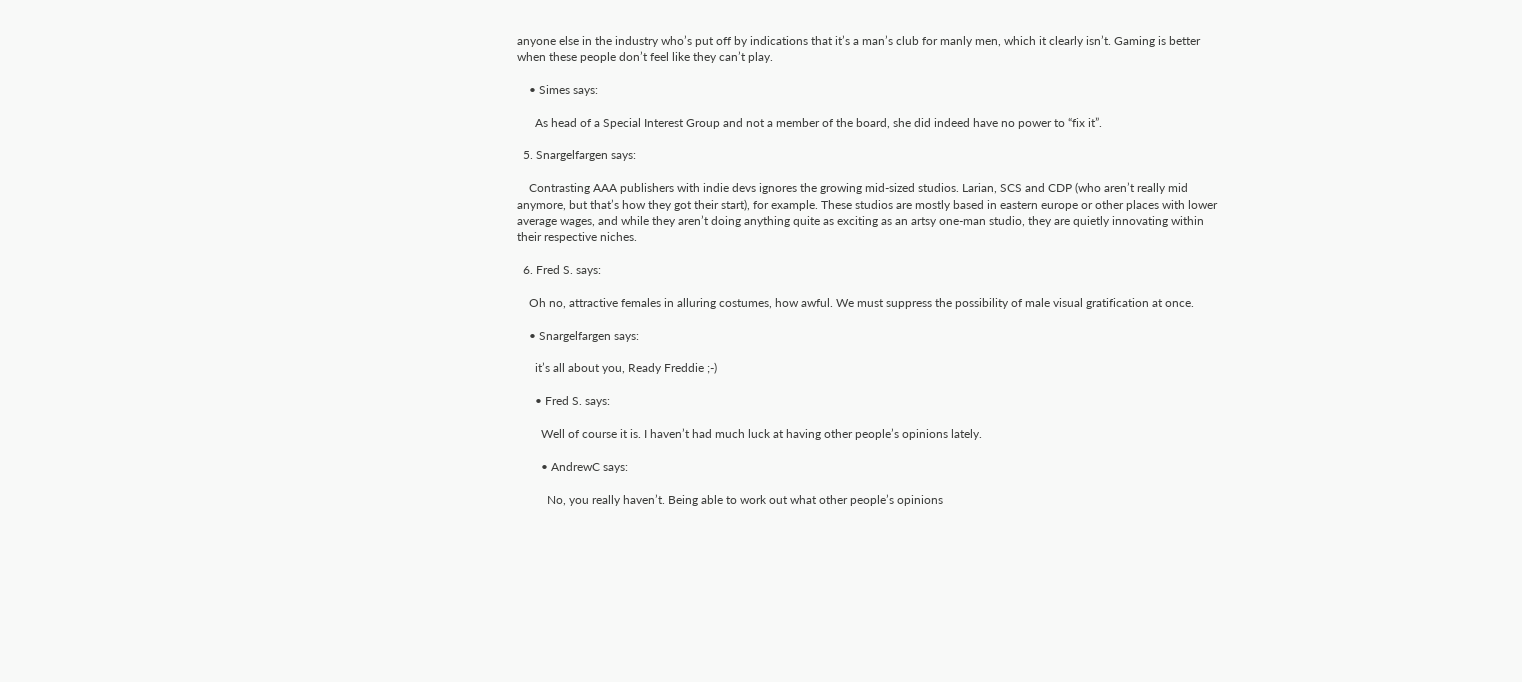anyone else in the industry who’s put off by indications that it’s a man’s club for manly men, which it clearly isn’t. Gaming is better when these people don’t feel like they can’t play.

    • Simes says:

      As head of a Special Interest Group and not a member of the board, she did indeed have no power to “fix it”.

  5. Snargelfargen says:

    Contrasting AAA publishers with indie devs ignores the growing mid-sized studios. Larian, SCS and CDP (who aren’t really mid anymore, but that’s how they got their start), for example. These studios are mostly based in eastern europe or other places with lower average wages, and while they aren’t doing anything quite as exciting as an artsy one-man studio, they are quietly innovating within their respective niches.

  6. Fred S. says:

    Oh no, attractive females in alluring costumes, how awful. We must suppress the possibility of male visual gratification at once.

    • Snargelfargen says:

      it’s all about you, Ready Freddie ;-)

      • Fred S. says:

        Well of course it is. I haven’t had much luck at having other people’s opinions lately.

        • AndrewC says:

          No, you really haven’t. Being able to work out what other people’s opinions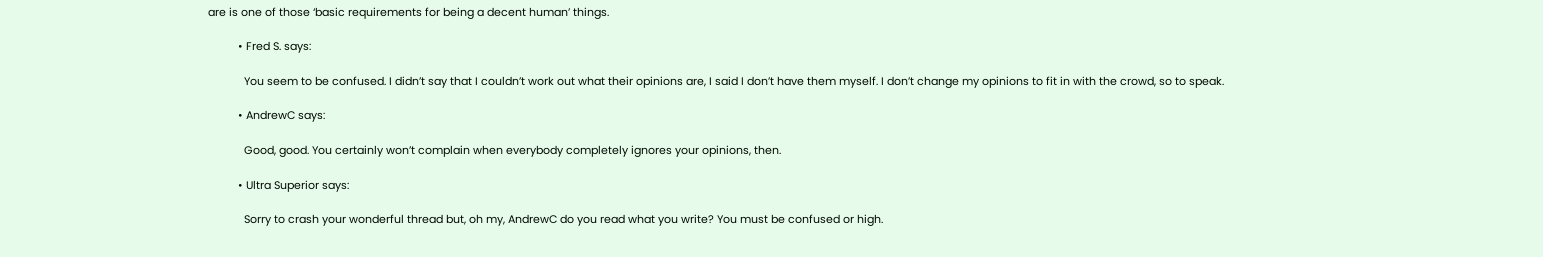are is one of those ‘basic requirements for being a decent human’ things.

          • Fred S. says:

            You seem to be confused. I didn’t say that I couldn’t work out what their opinions are, I said I don’t have them myself. I don’t change my opinions to fit in with the crowd, so to speak.

          • AndrewC says:

            Good, good. You certainly won’t complain when everybody completely ignores your opinions, then.

          • Ultra Superior says:

            Sorry to crash your wonderful thread but, oh my, AndrewC do you read what you write? You must be confused or high.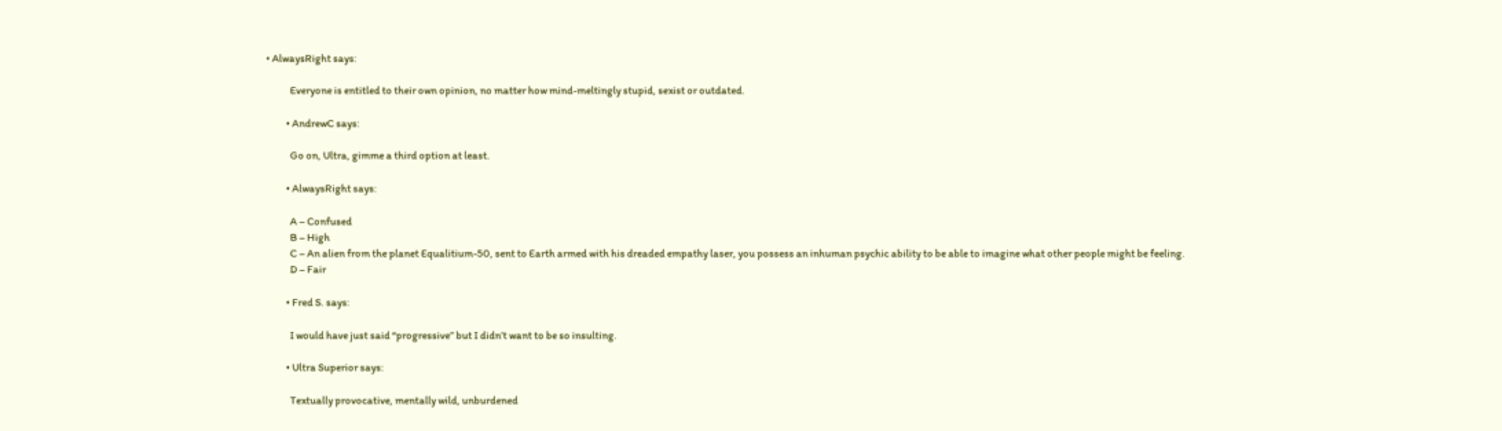• AlwaysRight says:

            Everyone is entitled to their own opinion, no matter how mind-meltingly stupid, sexist or outdated.

          • AndrewC says:

            Go on, Ultra, gimme a third option at least.

          • AlwaysRight says:

            A – Confused
            B – High
            C – An alien from the planet Equalitium-50, sent to Earth armed with his dreaded empathy laser, you possess an inhuman psychic ability to be able to imagine what other people might be feeling.
            D – Fair

          • Fred S. says:

            I would have just said “progressive” but I didn’t want to be so insulting.

          • Ultra Superior says:

            Textually provocative, mentally wild, unburdened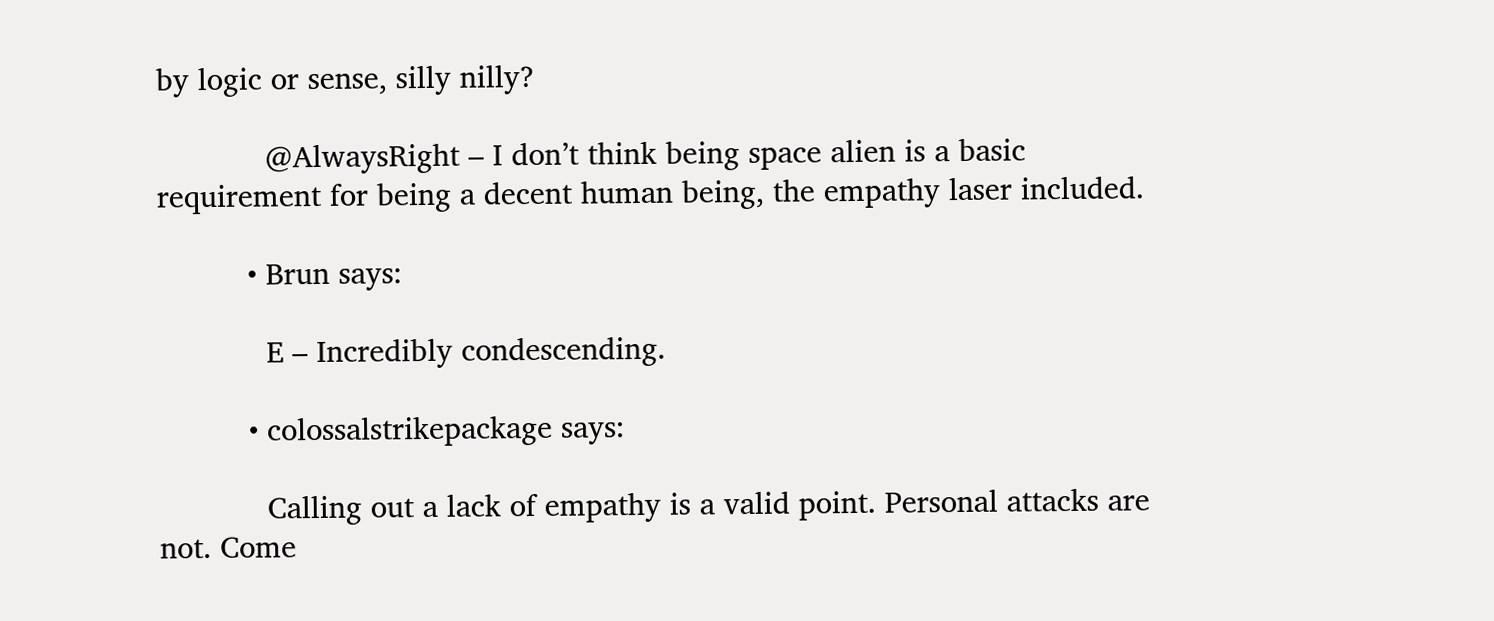by logic or sense, silly nilly?

            @AlwaysRight – I don’t think being space alien is a basic requirement for being a decent human being, the empathy laser included.

          • Brun says:

            E – Incredibly condescending.

          • colossalstrikepackage says:

            Calling out a lack of empathy is a valid point. Personal attacks are not. Come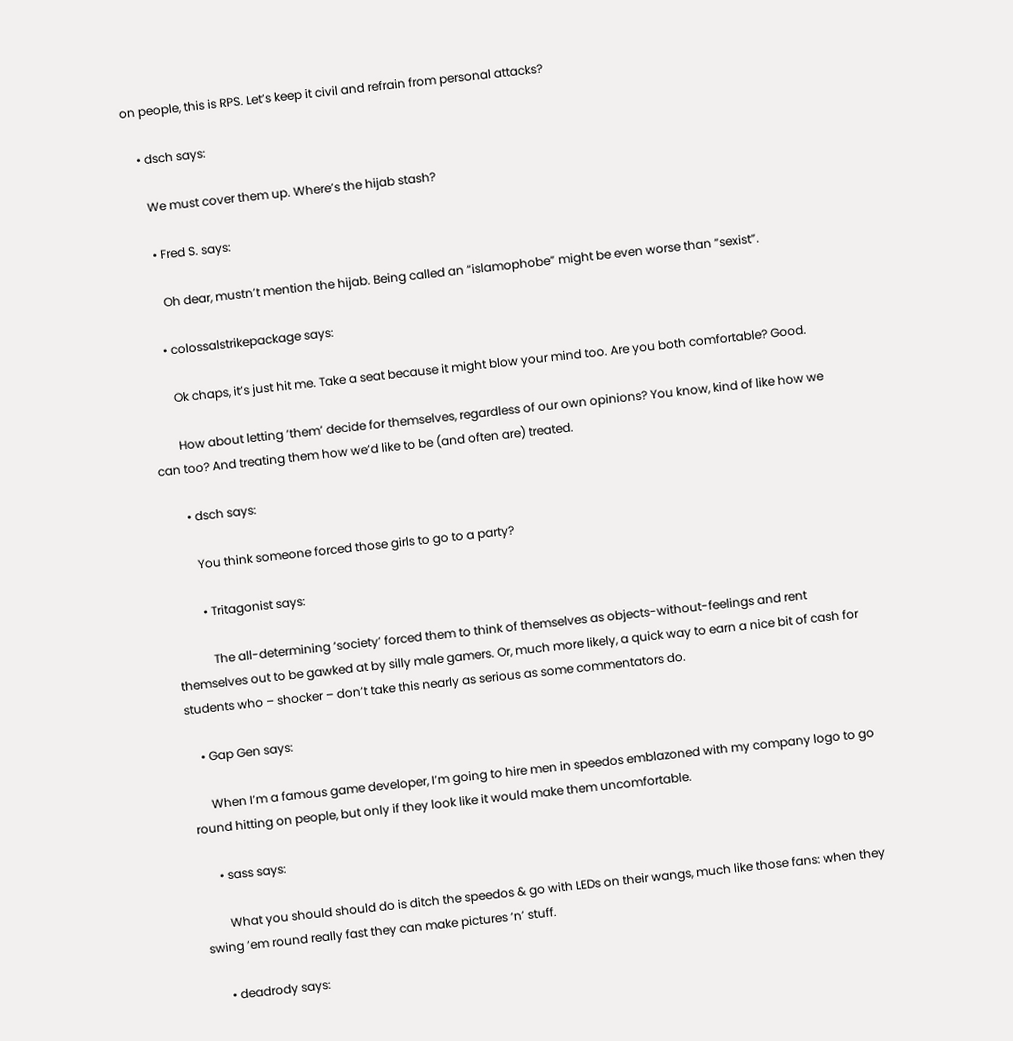on people, this is RPS. Let’s keep it civil and refrain from personal attacks?

    • dsch says:

      We must cover them up. Where’s the hijab stash?

      • Fred S. says:

        Oh dear, mustn’t mention the hijab. Being called an “islamophobe” might be even worse than “sexist”.

      • colossalstrikepackage says:

        Ok chaps, it’s just hit me. Take a seat because it might blow your mind too. Are you both comfortable? Good.

        How about letting ‘them’ decide for themselves, regardless of our own opinions? You know, kind of like how we can too? And treating them how we’d like to be (and often are) treated.

        • dsch says:

          You think someone forced those girls to go to a party?

          • Tritagonist says:

            The all-determining ‘society’ forced them to think of themselves as objects-without-feelings and rent themselves out to be gawked at by silly male gamers. Or, much more likely, a quick way to earn a nice bit of cash for students who – shocker – don’t take this nearly as serious as some commentators do.

    • Gap Gen says:

      When I’m a famous game developer, I’m going to hire men in speedos emblazoned with my company logo to go round hitting on people, but only if they look like it would make them uncomfortable.

      • sass says:

        What you should should do is ditch the speedos & go with LEDs on their wangs, much like those fans: when they swing ’em round really fast they can make pictures ‘n’ stuff.

      • deadrody says: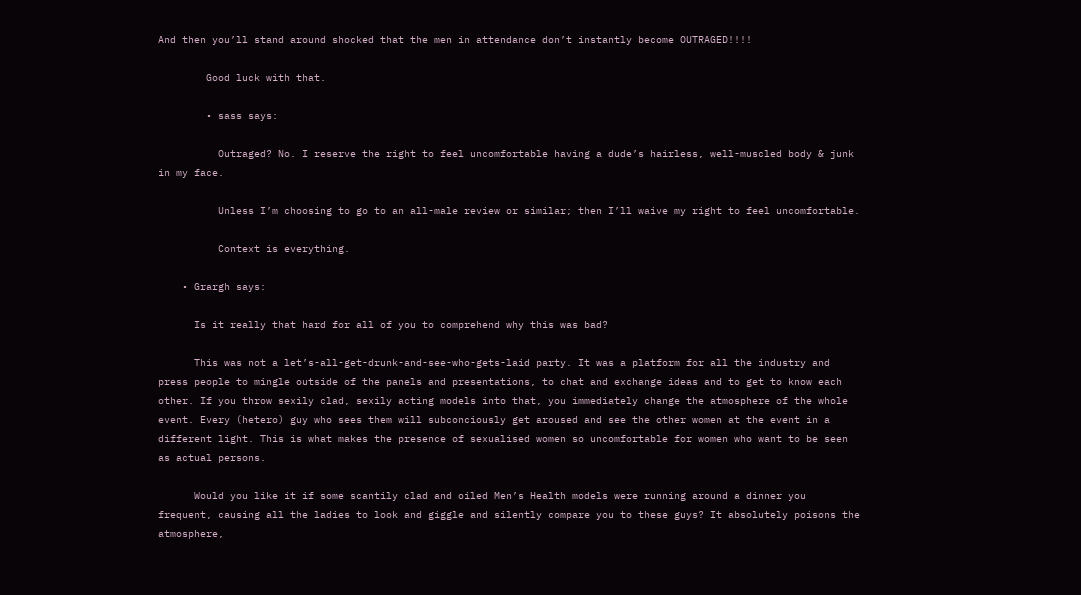And then you’ll stand around shocked that the men in attendance don’t instantly become OUTRAGED!!!!

        Good luck with that.

        • sass says:

          Outraged? No. I reserve the right to feel uncomfortable having a dude’s hairless, well-muscled body & junk in my face.

          Unless I’m choosing to go to an all-male review or similar; then I’ll waive my right to feel uncomfortable.

          Context is everything.

    • Grargh says:

      Is it really that hard for all of you to comprehend why this was bad?

      This was not a let’s-all-get-drunk-and-see-who-gets-laid party. It was a platform for all the industry and press people to mingle outside of the panels and presentations, to chat and exchange ideas and to get to know each other. If you throw sexily clad, sexily acting models into that, you immediately change the atmosphere of the whole event. Every (hetero) guy who sees them will subconciously get aroused and see the other women at the event in a different light. This is what makes the presence of sexualised women so uncomfortable for women who want to be seen as actual persons.

      Would you like it if some scantily clad and oiled Men’s Health models were running around a dinner you frequent, causing all the ladies to look and giggle and silently compare you to these guys? It absolutely poisons the atmosphere,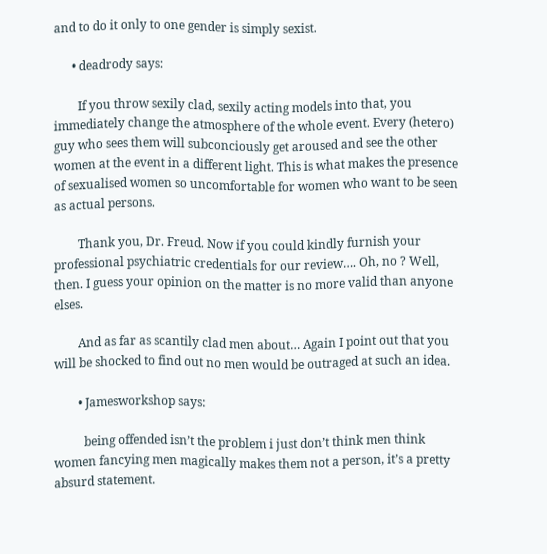and to do it only to one gender is simply sexist.

      • deadrody says:

        If you throw sexily clad, sexily acting models into that, you immediately change the atmosphere of the whole event. Every (hetero) guy who sees them will subconciously get aroused and see the other women at the event in a different light. This is what makes the presence of sexualised women so uncomfortable for women who want to be seen as actual persons.

        Thank you, Dr. Freud. Now if you could kindly furnish your professional psychiatric credentials for our review…. Oh, no ? Well, then. I guess your opinion on the matter is no more valid than anyone elses.

        And as far as scantily clad men about… Again I point out that you will be shocked to find out no men would be outraged at such an idea.

        • Jamesworkshop says:

          being offended isn’t the problem i just don’t think men think women fancying men magically makes them not a person, it’s a pretty absurd statement.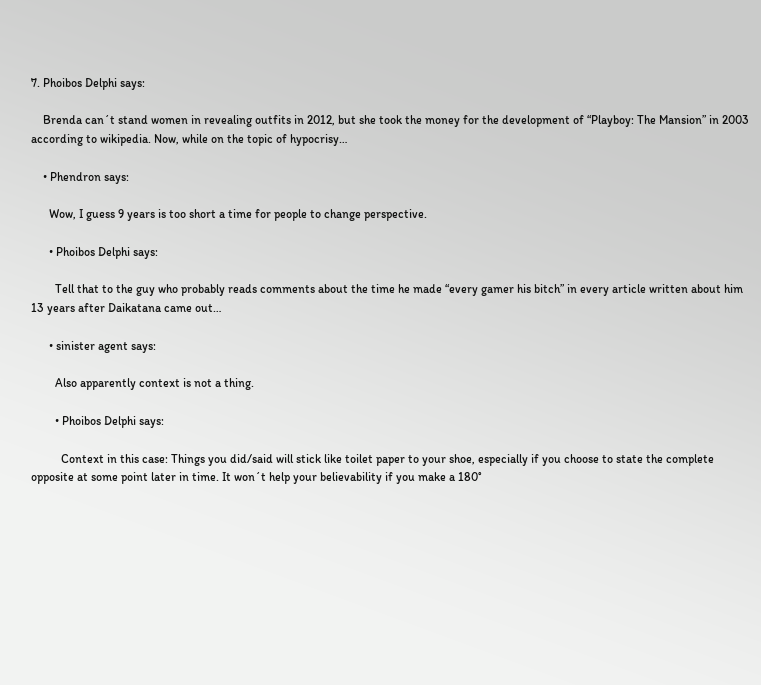7. Phoibos Delphi says:

    Brenda can´t stand women in revealing outfits in 2012, but she took the money for the development of “Playboy: The Mansion” in 2003 according to wikipedia. Now, while on the topic of hypocrisy…

    • Phendron says:

      Wow, I guess 9 years is too short a time for people to change perspective.

      • Phoibos Delphi says:

        Tell that to the guy who probably reads comments about the time he made “every gamer his bitch” in every article written about him 13 years after Daikatana came out…

      • sinister agent says:

        Also apparently context is not a thing.

        • Phoibos Delphi says:

          Context in this case: Things you did/said will stick like toilet paper to your shoe, especially if you choose to state the complete opposite at some point later in time. It won´t help your believability if you make a 180°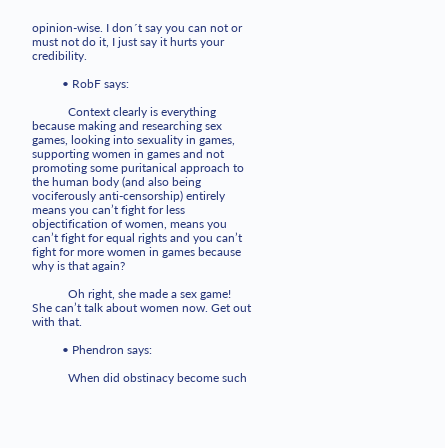opinion-wise. I don´t say you can not or must not do it, I just say it hurts your credibility.

          • RobF says:

            Context clearly is everything because making and researching sex games, looking into sexuality in games, supporting women in games and not promoting some puritanical approach to the human body (and also being vociferously anti-censorship) entirely means you can’t fight for less objectification of women, means you can’t fight for equal rights and you can’t fight for more women in games because why is that again?

            Oh right, she made a sex game! She can’t talk about women now. Get out with that.

          • Phendron says:

            When did obstinacy become such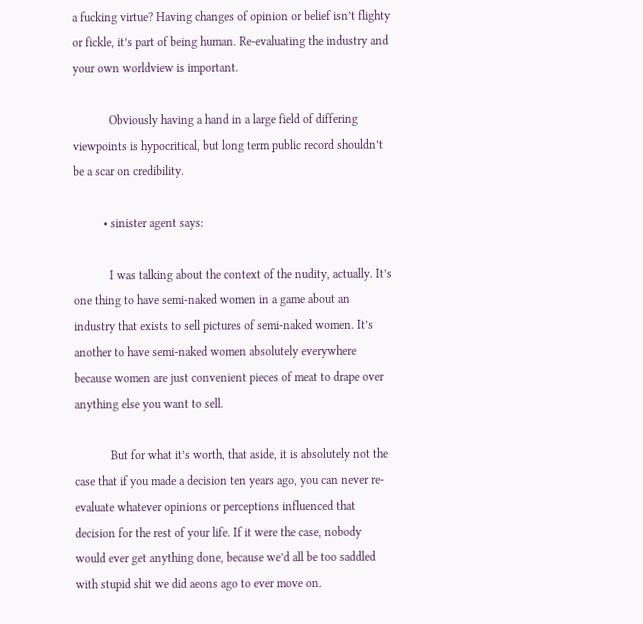a fucking virtue? Having changes of opinion or belief isn’t flighty or fickle, it’s part of being human. Re-evaluating the industry and your own worldview is important.

            Obviously having a hand in a large field of differing viewpoints is hypocritical, but long term public record shouldn’t be a scar on credibility.

          • sinister agent says:

            I was talking about the context of the nudity, actually. It’s one thing to have semi-naked women in a game about an industry that exists to sell pictures of semi-naked women. It’s another to have semi-naked women absolutely everywhere because women are just convenient pieces of meat to drape over anything else you want to sell.

            But for what it’s worth, that aside, it is absolutely not the case that if you made a decision ten years ago, you can never re-evaluate whatever opinions or perceptions influenced that decision for the rest of your life. If it were the case, nobody would ever get anything done, because we’d all be too saddled with stupid shit we did aeons ago to ever move on.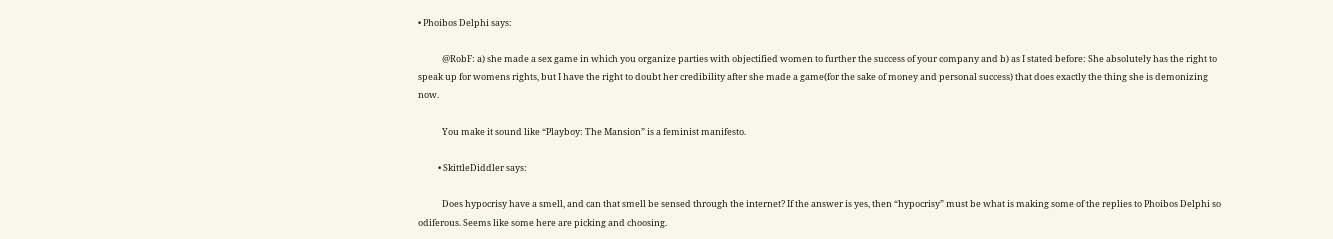• Phoibos Delphi says:

            @RobF: a) she made a sex game in which you organize parties with objectified women to further the success of your company and b) as I stated before: She absolutely has the right to speak up for womens rights, but I have the right to doubt her credibility after she made a game(for the sake of money and personal success) that does exactly the thing she is demonizing now.

            You make it sound like “Playboy: The Mansion” is a feminist manifesto.

          • SkittleDiddler says:

            Does hypocrisy have a smell, and can that smell be sensed through the internet? If the answer is yes, then “hypocrisy” must be what is making some of the replies to Phoibos Delphi so odiferous. Seems like some here are picking and choosing.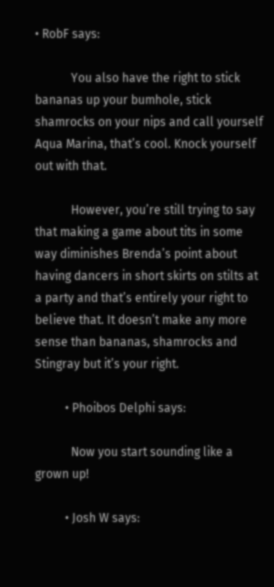• RobF says:

            You also have the right to stick bananas up your bumhole, stick shamrocks on your nips and call yourself Aqua Marina, that’s cool. Knock yourself out with that.

            However, you’re still trying to say that making a game about tits in some way diminishes Brenda’s point about having dancers in short skirts on stilts at a party and that’s entirely your right to believe that. It doesn’t make any more sense than bananas, shamrocks and Stingray but it’s your right.

          • Phoibos Delphi says:

            Now you start sounding like a grown up!

          • Josh W says: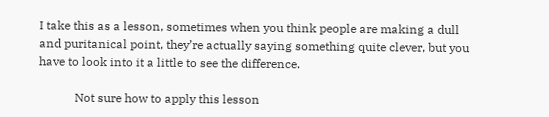I take this as a lesson, sometimes when you think people are making a dull and puritanical point, they’re actually saying something quite clever, but you have to look into it a little to see the difference.

            Not sure how to apply this lesson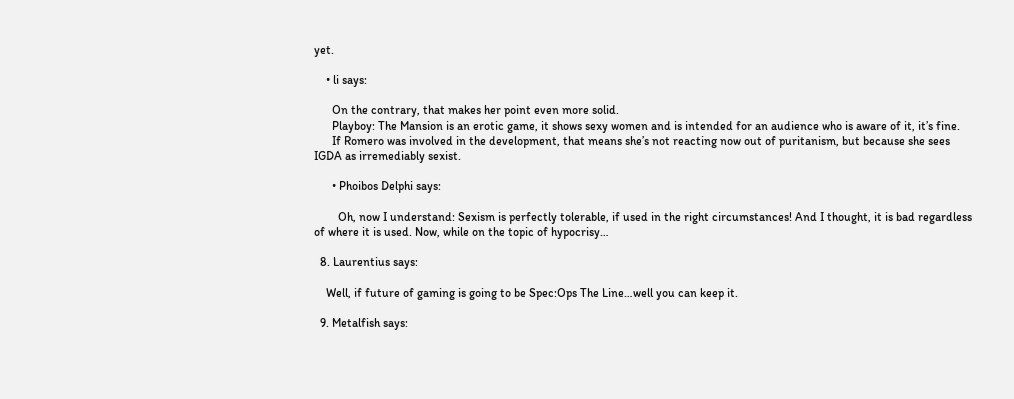yet.

    • li says:

      On the contrary, that makes her point even more solid.
      Playboy: The Mansion is an erotic game, it shows sexy women and is intended for an audience who is aware of it, it’s fine.
      If Romero was involved in the development, that means she’s not reacting now out of puritanism, but because she sees IGDA as irremediably sexist.

      • Phoibos Delphi says:

        Oh, now I understand: Sexism is perfectly tolerable, if used in the right circumstances! And I thought, it is bad regardless of where it is used. Now, while on the topic of hypocrisy…

  8. Laurentius says:

    Well, if future of gaming is going to be Spec:Ops The Line…well you can keep it.

  9. Metalfish says: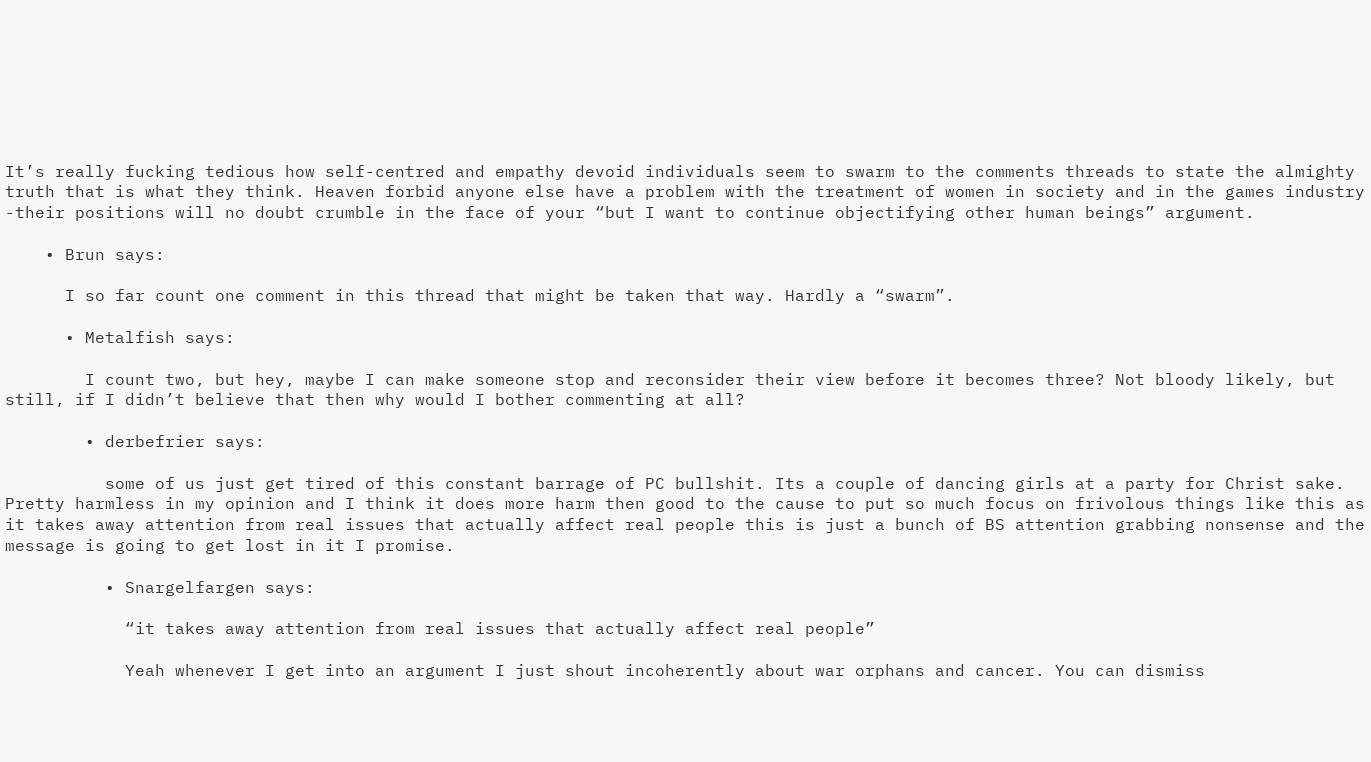It’s really fucking tedious how self-centred and empathy devoid individuals seem to swarm to the comments threads to state the almighty truth that is what they think. Heaven forbid anyone else have a problem with the treatment of women in society and in the games industry -their positions will no doubt crumble in the face of your “but I want to continue objectifying other human beings” argument.

    • Brun says:

      I so far count one comment in this thread that might be taken that way. Hardly a “swarm”.

      • Metalfish says:

        I count two, but hey, maybe I can make someone stop and reconsider their view before it becomes three? Not bloody likely, but still, if I didn’t believe that then why would I bother commenting at all?

        • derbefrier says:

          some of us just get tired of this constant barrage of PC bullshit. Its a couple of dancing girls at a party for Christ sake. Pretty harmless in my opinion and I think it does more harm then good to the cause to put so much focus on frivolous things like this as it takes away attention from real issues that actually affect real people this is just a bunch of BS attention grabbing nonsense and the message is going to get lost in it I promise.

          • Snargelfargen says:

            “it takes away attention from real issues that actually affect real people”

            Yeah whenever I get into an argument I just shout incoherently about war orphans and cancer. You can dismiss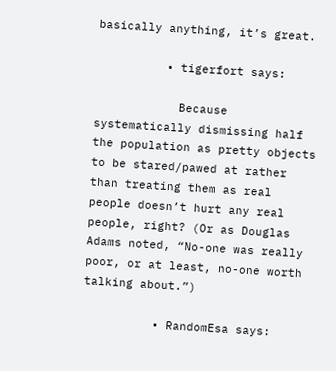basically anything, it’s great.

          • tigerfort says:

            Because systematically dismissing half the population as pretty objects to be stared/pawed at rather than treating them as real people doesn’t hurt any real people, right? (Or as Douglas Adams noted, “No-one was really poor, or at least, no-one worth talking about.”)

          • RandomEsa says: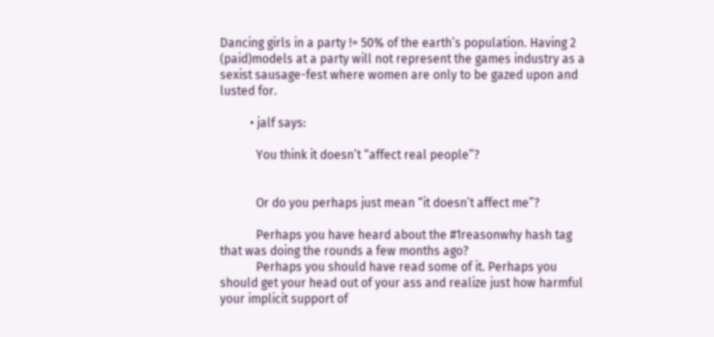Dancing girls in a party != 50% of the earth’s population. Having 2 (paid)models at a party will not represent the games industry as a sexist sausage-fest where women are only to be gazed upon and lusted for.

          • jalf says:

            You think it doesn’t “affect real people”?


            Or do you perhaps just mean “it doesn’t affect me”?

            Perhaps you have heard about the #1reasonwhy hash tag that was doing the rounds a few months ago?
            Perhaps you should have read some of it. Perhaps you should get your head out of your ass and realize just how harmful your implicit support of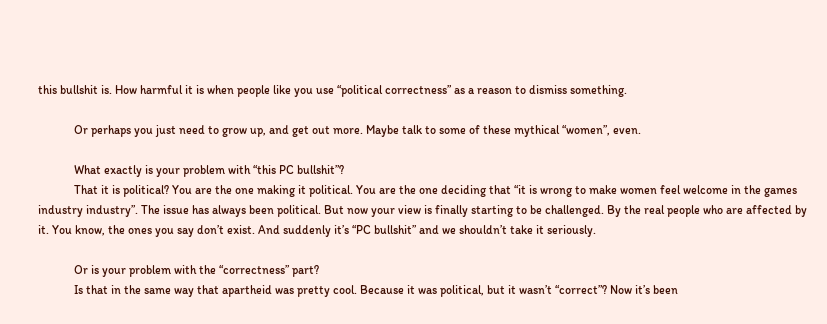this bullshit is. How harmful it is when people like you use “political correctness” as a reason to dismiss something.

            Or perhaps you just need to grow up, and get out more. Maybe talk to some of these mythical “women”, even.

            What exactly is your problem with “this PC bullshit”?
            That it is political? You are the one making it political. You are the one deciding that “it is wrong to make women feel welcome in the games industry industry”. The issue has always been political. But now your view is finally starting to be challenged. By the real people who are affected by it. You know, the ones you say don’t exist. And suddenly it’s “PC bullshit” and we shouldn’t take it seriously.

            Or is your problem with the “correctness” part?
            Is that in the same way that apartheid was pretty cool. Because it was political, but it wasn’t “correct”? Now it’s been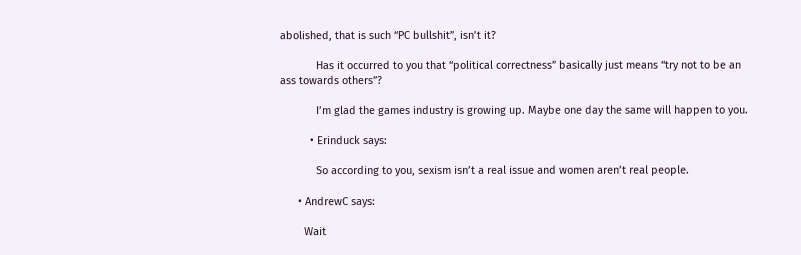abolished, that is such “PC bullshit”, isn’t it?

            Has it occurred to you that “political correctness” basically just means “try not to be an ass towards others”?

            I’m glad the games industry is growing up. Maybe one day the same will happen to you.

          • Erinduck says:

            So according to you, sexism isn’t a real issue and women aren’t real people.

      • AndrewC says:

        Wait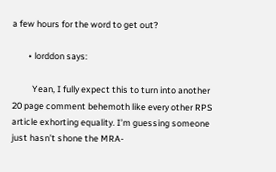a few hours for the word to get out?

        • lorddon says:

          Yean, I fully expect this to turn into another 20 page comment behemoth like every other RPS article exhorting equality. I’m guessing someone just hasn’t shone the MRA-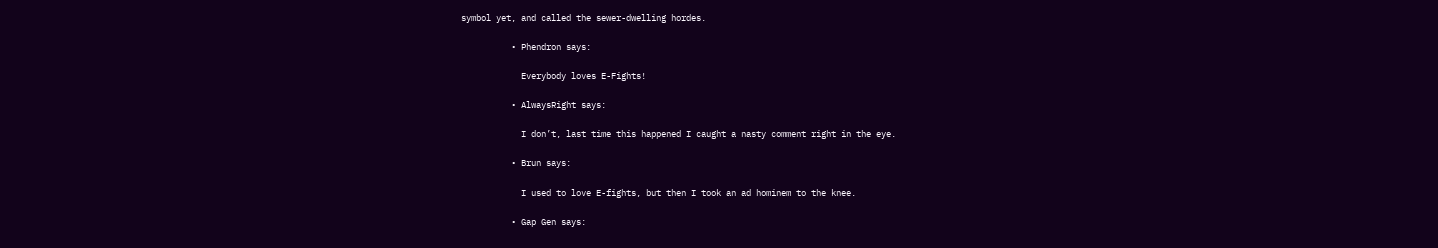symbol yet, and called the sewer-dwelling hordes.

          • Phendron says:

            Everybody loves E-Fights!

          • AlwaysRight says:

            I don’t, last time this happened I caught a nasty comment right in the eye.

          • Brun says:

            I used to love E-fights, but then I took an ad hominem to the knee.

          • Gap Gen says: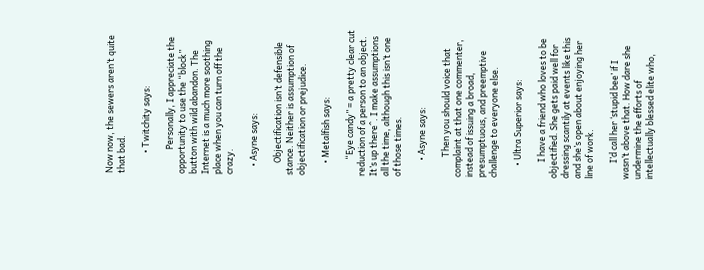Now now, the sewers aren’t quite that bad.

          • Twitchity says:

            Personally, I appreciate the opportunity to use the “block” button with wild abandon. The Internet is a much more soothing place when you can turn off the crazy.

    • Asyne says:

      Objectification isn’t defensible stance. Neither is assumption of objectification or prejudice.

      • Metalfish says:

        “Eye candy” = a pretty clear cut reduction of a person to an object. It’s up there^. I make assumptions all the time, although this isn’t one of those times.

        • Asyne says:

          Then you should voice that complaint at that one commenter, instead of issuing a broad, presumptuous, and preemptive challenge to everyone else.

      • Ultra Superior says:

        I have a friend who loves to be objectified. She gets paid well for dressing scantily at events like this and she’s open about enjoying her line of work.

        I’d call her ‘stupid bee’ if I wasn’t above that. How dare she undermine the efforts of intellectually blessed elite who,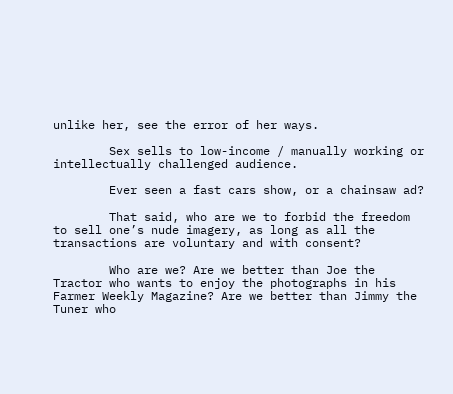unlike her, see the error of her ways.

        Sex sells to low-income / manually working or intellectually challenged audience.

        Ever seen a fast cars show, or a chainsaw ad?

        That said, who are we to forbid the freedom to sell one’s nude imagery, as long as all the transactions are voluntary and with consent?

        Who are we? Are we better than Joe the Tractor who wants to enjoy the photographs in his Farmer Weekly Magazine? Are we better than Jimmy the Tuner who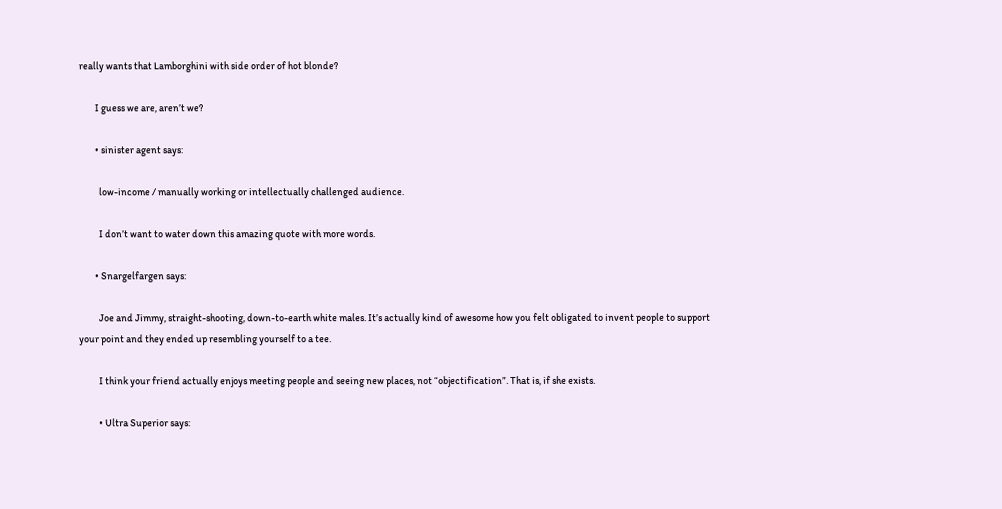really wants that Lamborghini with side order of hot blonde?

        I guess we are, aren’t we?

        • sinister agent says:

          low-income / manually working or intellectually challenged audience.

          I don’t want to water down this amazing quote with more words.

        • Snargelfargen says:

          Joe and Jimmy, straight-shooting, down-to-earth white males. It’s actually kind of awesome how you felt obligated to invent people to support your point and they ended up resembling yourself to a tee.

          I think your friend actually enjoys meeting people and seeing new places, not “objectification”. That is, if she exists.

          • Ultra Superior says: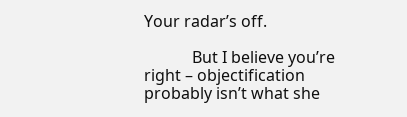Your radar’s off.

            But I believe you’re right – objectification probably isn’t what she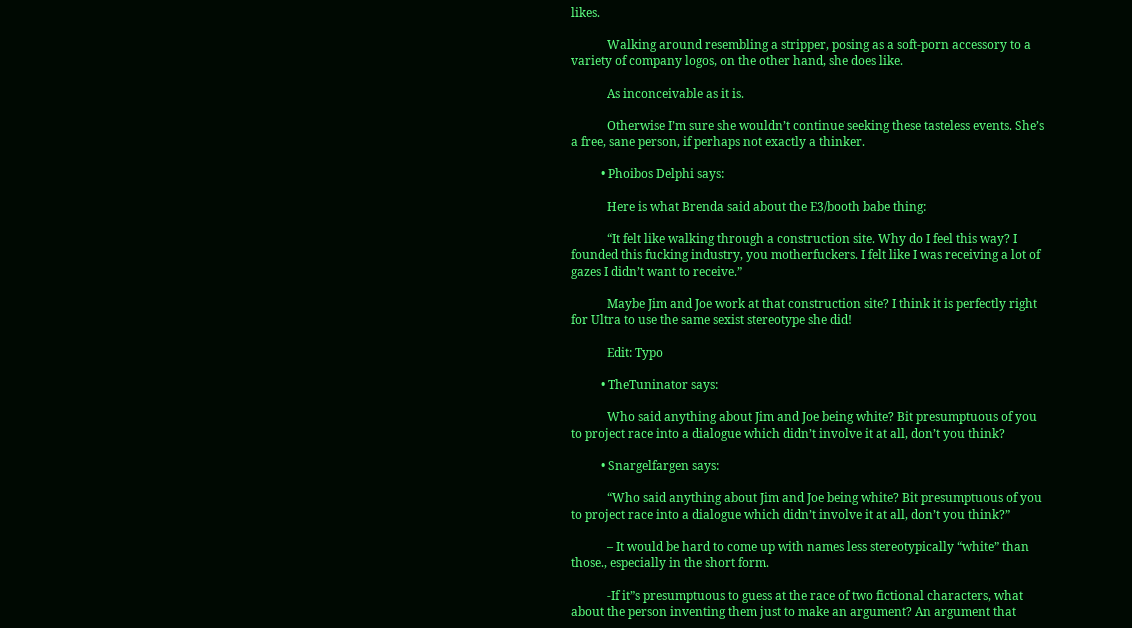likes.

            Walking around resembling a stripper, posing as a soft-porn accessory to a variety of company logos, on the other hand, she does like.

            As inconceivable as it is.

            Otherwise I’m sure she wouldn’t continue seeking these tasteless events. She’s a free, sane person, if perhaps not exactly a thinker.

          • Phoibos Delphi says:

            Here is what Brenda said about the E3/booth babe thing:

            “It felt like walking through a construction site. Why do I feel this way? I founded this fucking industry, you motherfuckers. I felt like I was receiving a lot of gazes I didn’t want to receive.”

            Maybe Jim and Joe work at that construction site? I think it is perfectly right for Ultra to use the same sexist stereotype she did!

            Edit: Typo

          • TheTuninator says:

            Who said anything about Jim and Joe being white? Bit presumptuous of you to project race into a dialogue which didn’t involve it at all, don’t you think?

          • Snargelfargen says:

            “Who said anything about Jim and Joe being white? Bit presumptuous of you to project race into a dialogue which didn’t involve it at all, don’t you think?”

            – It would be hard to come up with names less stereotypically “white” than those., especially in the short form.

            -If it”s presumptuous to guess at the race of two fictional characters, what about the person inventing them just to make an argument? An argument that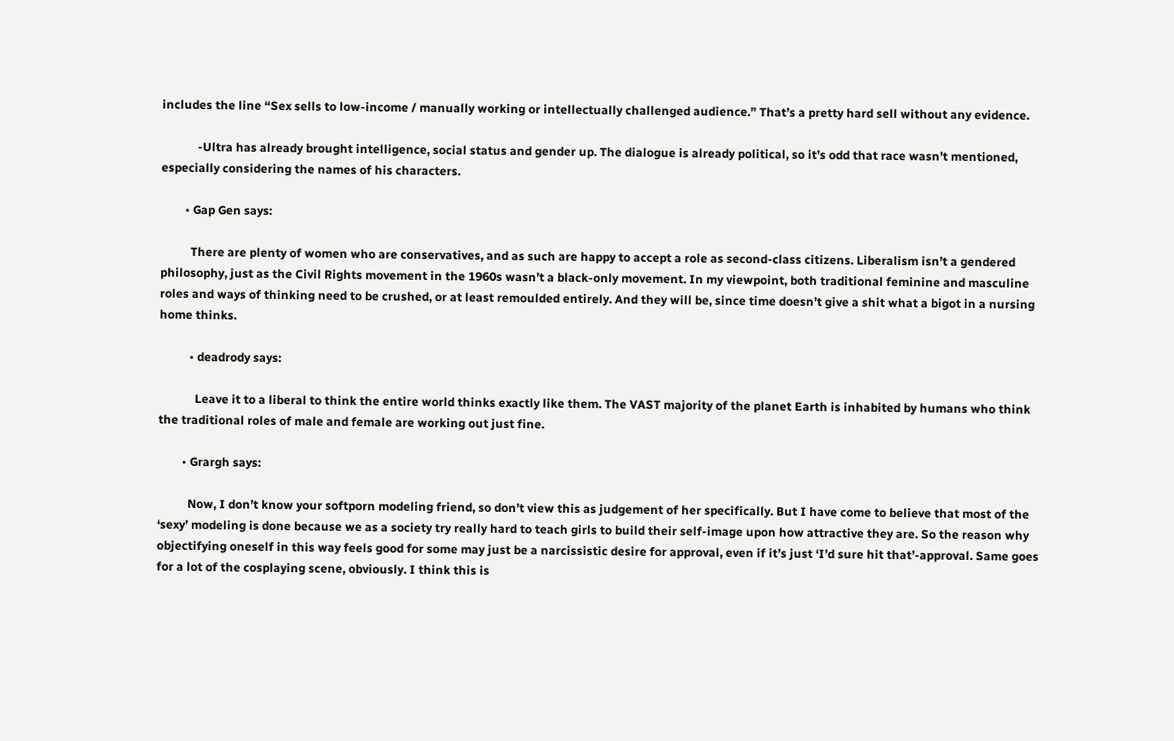includes the line “Sex sells to low-income / manually working or intellectually challenged audience.” That’s a pretty hard sell without any evidence.

            -Ultra has already brought intelligence, social status and gender up. The dialogue is already political, so it’s odd that race wasn’t mentioned, especially considering the names of his characters.

        • Gap Gen says:

          There are plenty of women who are conservatives, and as such are happy to accept a role as second-class citizens. Liberalism isn’t a gendered philosophy, just as the Civil Rights movement in the 1960s wasn’t a black-only movement. In my viewpoint, both traditional feminine and masculine roles and ways of thinking need to be crushed, or at least remoulded entirely. And they will be, since time doesn’t give a shit what a bigot in a nursing home thinks.

          • deadrody says:

            Leave it to a liberal to think the entire world thinks exactly like them. The VAST majority of the planet Earth is inhabited by humans who think the traditional roles of male and female are working out just fine.

        • Grargh says:

          Now, I don’t know your softporn modeling friend, so don’t view this as judgement of her specifically. But I have come to believe that most of the ‘sexy’ modeling is done because we as a society try really hard to teach girls to build their self-image upon how attractive they are. So the reason why objectifying oneself in this way feels good for some may just be a narcissistic desire for approval, even if it’s just ‘I’d sure hit that’-approval. Same goes for a lot of the cosplaying scene, obviously. I think this is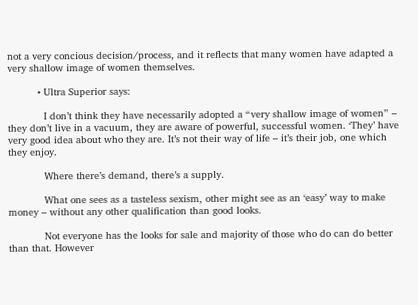not a very concious decision/process, and it reflects that many women have adapted a very shallow image of women themselves.

          • Ultra Superior says:

            I don’t think they have necessarily adopted a “very shallow image of women” – they don’t live in a vacuum, they are aware of powerful, successful women. ‘They’ have very good idea about who they are. It’s not their way of life – it’s their job, one which they enjoy.

            Where there’s demand, there’s a supply.

            What one sees as a tasteless sexism, other might see as an ‘easy’ way to make money – without any other qualification than good looks.

            Not everyone has the looks for sale and majority of those who do can do better than that. However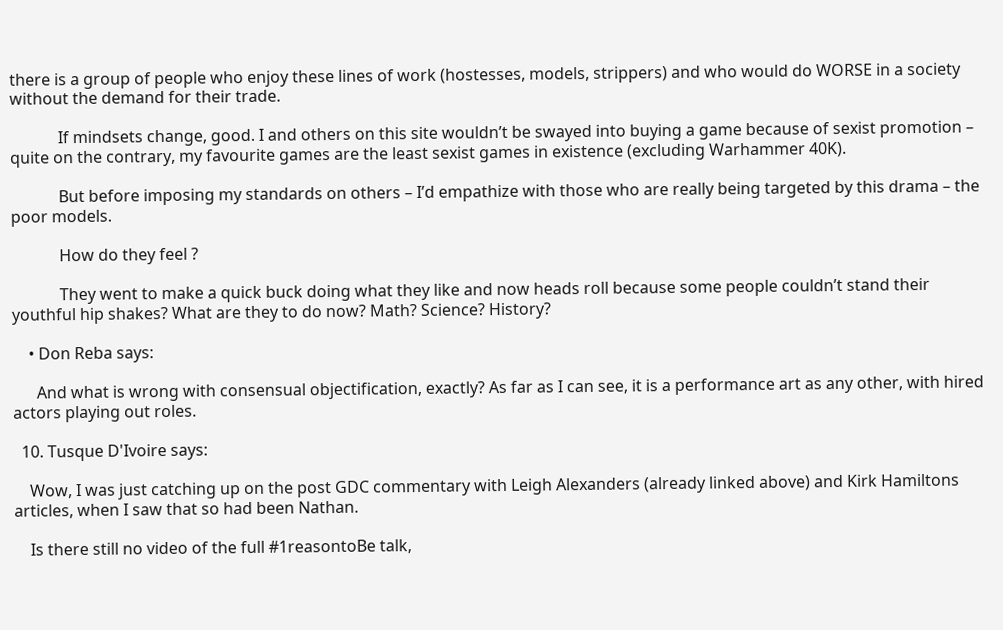there is a group of people who enjoy these lines of work (hostesses, models, strippers) and who would do WORSE in a society without the demand for their trade.

            If mindsets change, good. I and others on this site wouldn’t be swayed into buying a game because of sexist promotion – quite on the contrary, my favourite games are the least sexist games in existence (excluding Warhammer 40K).

            But before imposing my standards on others – I’d empathize with those who are really being targeted by this drama – the poor models.

            How do they feel ?

            They went to make a quick buck doing what they like and now heads roll because some people couldn’t stand their youthful hip shakes? What are they to do now? Math? Science? History?

    • Don Reba says:

      And what is wrong with consensual objectification, exactly? As far as I can see, it is a performance art as any other, with hired actors playing out roles.

  10. Tusque D'Ivoire says:

    Wow, I was just catching up on the post GDC commentary with Leigh Alexanders (already linked above) and Kirk Hamiltons articles, when I saw that so had been Nathan.

    Is there still no video of the full #1reasontoBe talk,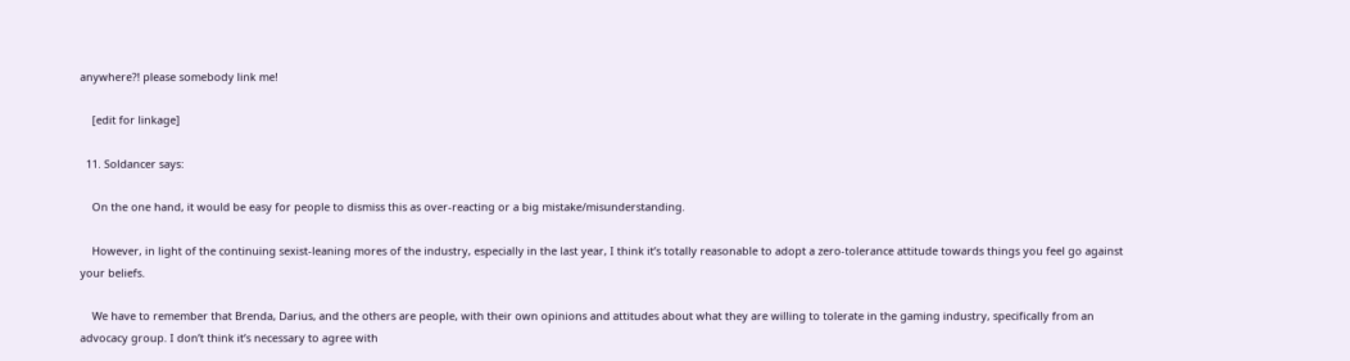anywhere?! please somebody link me!

    [edit for linkage]

  11. Soldancer says:

    On the one hand, it would be easy for people to dismiss this as over-reacting or a big mistake/misunderstanding.

    However, in light of the continuing sexist-leaning mores of the industry, especially in the last year, I think it’s totally reasonable to adopt a zero-tolerance attitude towards things you feel go against your beliefs.

    We have to remember that Brenda, Darius, and the others are people, with their own opinions and attitudes about what they are willing to tolerate in the gaming industry, specifically from an advocacy group. I don’t think it’s necessary to agree with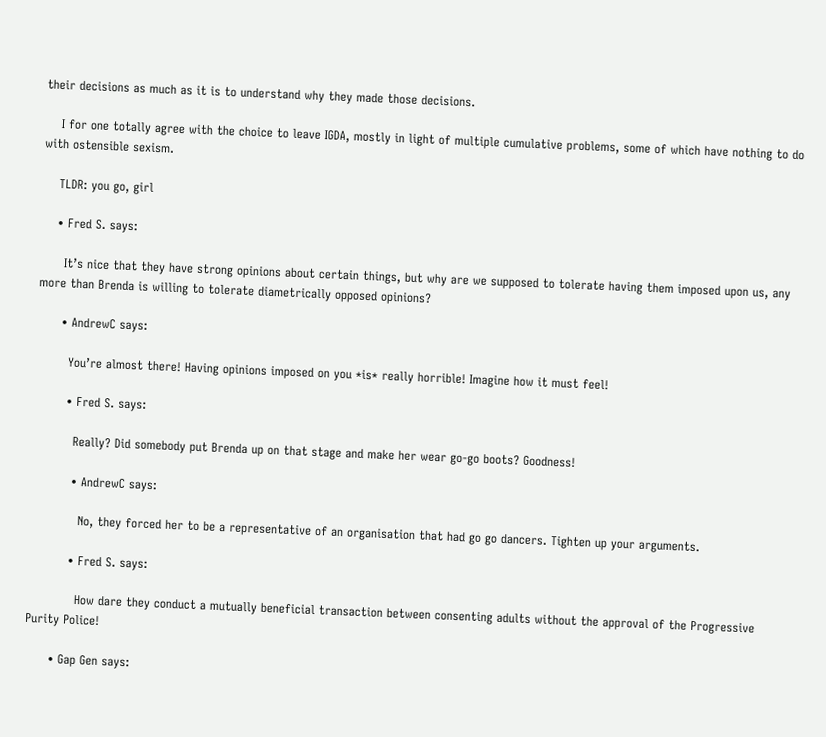their decisions as much as it is to understand why they made those decisions.

    I for one totally agree with the choice to leave IGDA, mostly in light of multiple cumulative problems, some of which have nothing to do with ostensible sexism.

    TLDR: you go, girl

    • Fred S. says:

      It’s nice that they have strong opinions about certain things, but why are we supposed to tolerate having them imposed upon us, any more than Brenda is willing to tolerate diametrically opposed opinions?

      • AndrewC says:

        You’re almost there! Having opinions imposed on you *is* really horrible! Imagine how it must feel!

        • Fred S. says:

          Really? Did somebody put Brenda up on that stage and make her wear go-go boots? Goodness!

          • AndrewC says:

            No, they forced her to be a representative of an organisation that had go go dancers. Tighten up your arguments.

          • Fred S. says:

            How dare they conduct a mutually beneficial transaction between consenting adults without the approval of the Progressive Purity Police!

      • Gap Gen says: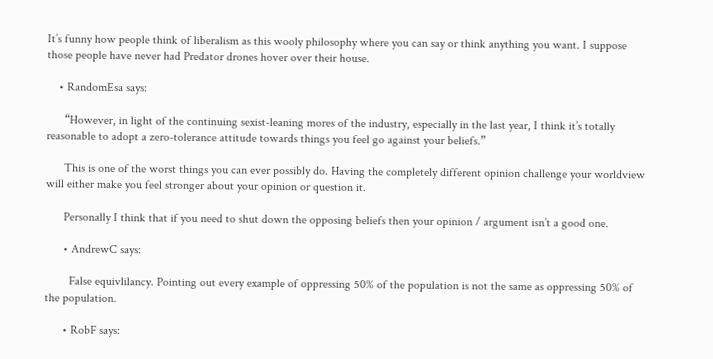It’s funny how people think of liberalism as this wooly philosophy where you can say or think anything you want. I suppose those people have never had Predator drones hover over their house.

    • RandomEsa says:

      “However, in light of the continuing sexist-leaning mores of the industry, especially in the last year, I think it’s totally reasonable to adopt a zero-tolerance attitude towards things you feel go against your beliefs.”

      This is one of the worst things you can ever possibly do. Having the completely different opinion challenge your worldview will either make you feel stronger about your opinion or question it.

      Personally I think that if you need to shut down the opposing beliefs then your opinion / argument isn’t a good one.

      • AndrewC says:

        False equivlilancy. Pointing out every example of oppressing 50% of the population is not the same as oppressing 50% of the population.

      • RobF says: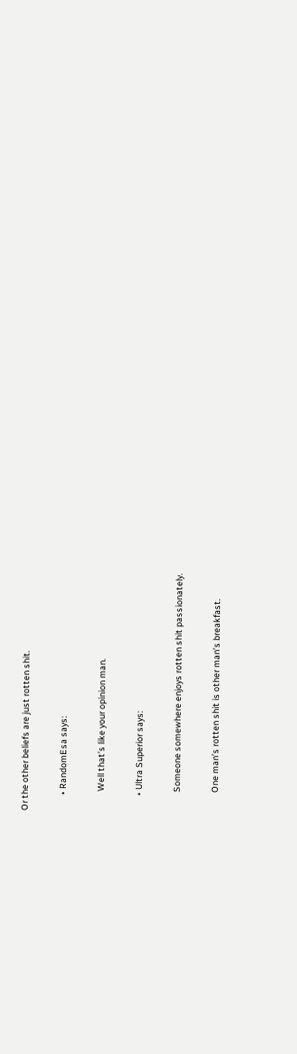Or the other beliefs are just rotten shit.

        • RandomEsa says:

          Well that’s like your opinion man.

        • Ultra Superior says:

          Someone somewhere enjoys rotten shit passionately.

          One man’s rotten shit is other man’s breakfast.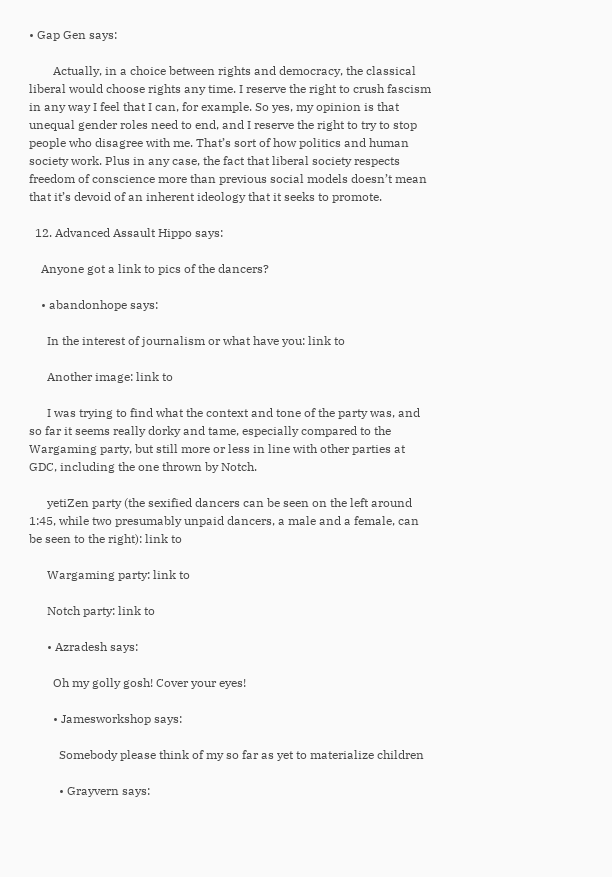• Gap Gen says:

        Actually, in a choice between rights and democracy, the classical liberal would choose rights any time. I reserve the right to crush fascism in any way I feel that I can, for example. So yes, my opinion is that unequal gender roles need to end, and I reserve the right to try to stop people who disagree with me. That’s sort of how politics and human society work. Plus in any case, the fact that liberal society respects freedom of conscience more than previous social models doesn’t mean that it’s devoid of an inherent ideology that it seeks to promote.

  12. Advanced Assault Hippo says:

    Anyone got a link to pics of the dancers?

    • abandonhope says:

      In the interest of journalism or what have you: link to

      Another image: link to

      I was trying to find what the context and tone of the party was, and so far it seems really dorky and tame, especially compared to the Wargaming party, but still more or less in line with other parties at GDC, including the one thrown by Notch.

      yetiZen party (the sexified dancers can be seen on the left around 1:45, while two presumably unpaid dancers, a male and a female, can be seen to the right): link to

      Wargaming party: link to

      Notch party: link to

      • Azradesh says:

        Oh my golly gosh! Cover your eyes!

        • Jamesworkshop says:

          Somebody please think of my so far as yet to materialize children

          • Grayvern says: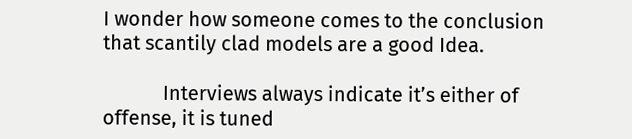I wonder how someone comes to the conclusion that scantily clad models are a good Idea.

            Interviews always indicate it’s either of offense, it is tuned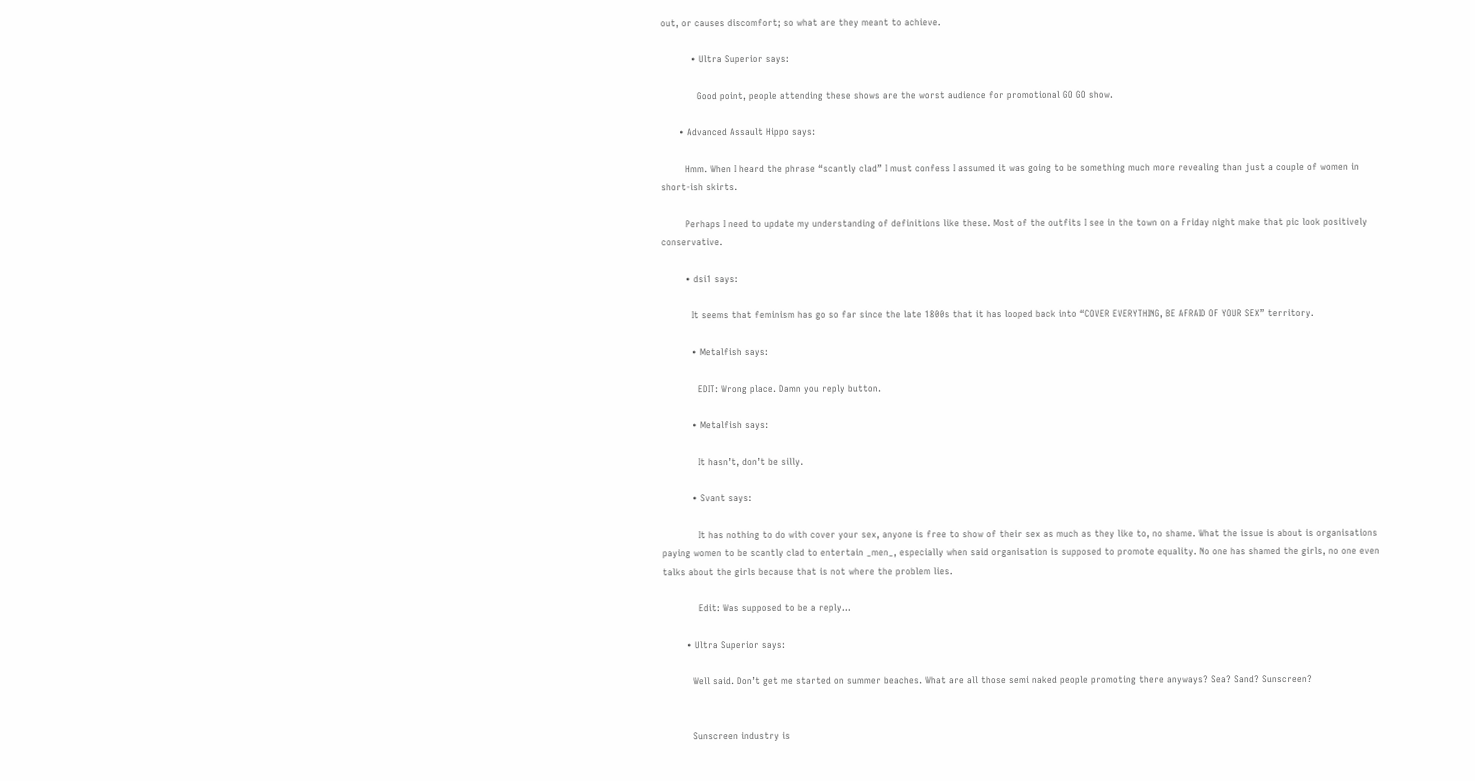out, or causes discomfort; so what are they meant to achieve.

          • Ultra Superior says:

            Good point, people attending these shows are the worst audience for promotional GO GO show.

      • Advanced Assault Hippo says:

        Hmm. When I heard the phrase “scantly clad” I must confess I assumed it was going to be something much more revealing than just a couple of women in short-ish skirts.

        Perhaps I need to update my understanding of definitions like these. Most of the outfits I see in the town on a Friday night make that pic look positively conservative.

        • dsi1 says:

          It seems that feminism has go so far since the late 1800s that it has looped back into “COVER EVERYTHING, BE AFRAID OF YOUR SEX” territory.

          • Metalfish says:

            EDIT: Wrong place. Damn you reply button.

          • Metalfish says:

            It hasn’t, don’t be silly.

          • Svant says:

            It has nothing to do with cover your sex, anyone is free to show of their sex as much as they like to, no shame. What the issue is about is organisations paying women to be scantly clad to entertain _men_, especially when said organisation is supposed to promote equality. No one has shamed the girls, no one even talks about the girls because that is not where the problem lies.

            Edit: Was supposed to be a reply…

        • Ultra Superior says:

          Well said. Don’t get me started on summer beaches. What are all those semi naked people promoting there anyways? Sea? Sand? Sunscreen?


          Sunscreen industry is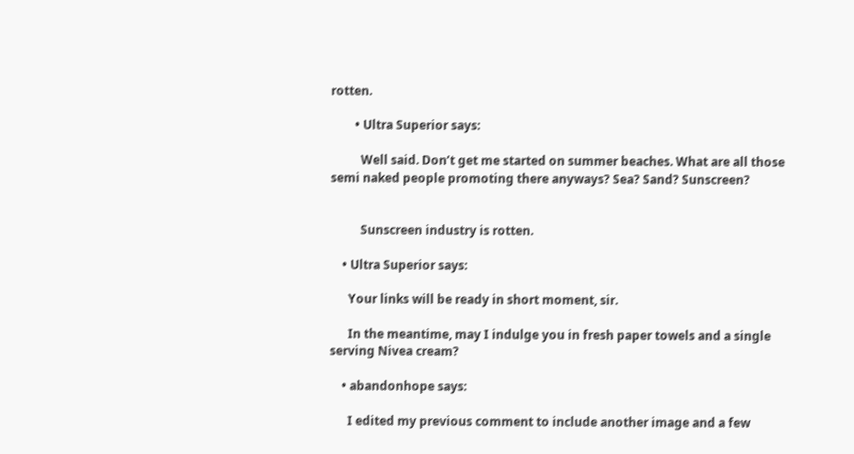rotten.

        • Ultra Superior says:

          Well said. Don’t get me started on summer beaches. What are all those semi naked people promoting there anyways? Sea? Sand? Sunscreen?


          Sunscreen industry is rotten.

    • Ultra Superior says:

      Your links will be ready in short moment, sir.

      In the meantime, may I indulge you in fresh paper towels and a single serving Nivea cream?

    • abandonhope says:

      I edited my previous comment to include another image and a few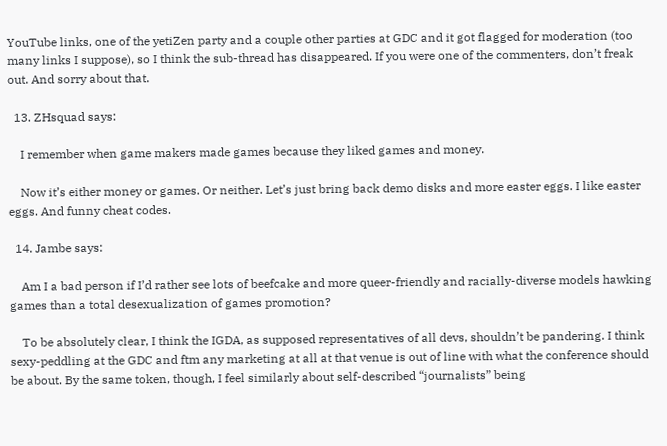YouTube links, one of the yetiZen party and a couple other parties at GDC and it got flagged for moderation (too many links I suppose), so I think the sub-thread has disappeared. If you were one of the commenters, don’t freak out. And sorry about that.

  13. ZHsquad says:

    I remember when game makers made games because they liked games and money.

    Now it’s either money or games. Or neither. Let’s just bring back demo disks and more easter eggs. I like easter eggs. And funny cheat codes.

  14. Jambe says:

    Am I a bad person if I’d rather see lots of beefcake and more queer-friendly and racially-diverse models hawking games than a total desexualization of games promotion?

    To be absolutely clear, I think the IGDA, as supposed representatives of all devs, shouldn’t be pandering. I think sexy-peddling at the GDC and ftm any marketing at all at that venue is out of line with what the conference should be about. By the same token, though, I feel similarly about self-described “journalists” being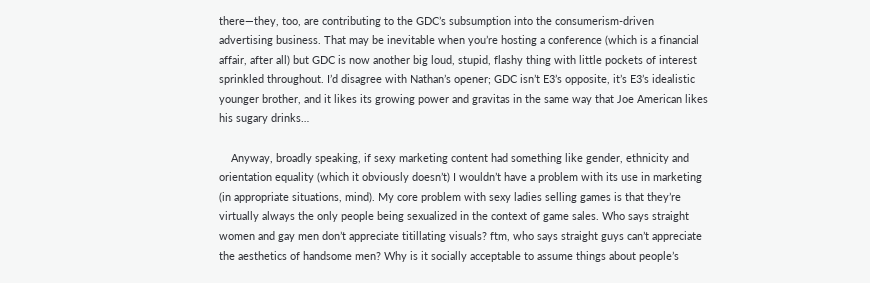there—they, too, are contributing to the GDC’s subsumption into the consumerism-driven advertising business. That may be inevitable when you’re hosting a conference (which is a financial affair, after all) but GDC is now another big loud, stupid, flashy thing with little pockets of interest sprinkled throughout. I’d disagree with Nathan’s opener; GDC isn’t E3’s opposite, it’s E3’s idealistic younger brother, and it likes its growing power and gravitas in the same way that Joe American likes his sugary drinks…

    Anyway, broadly speaking, if sexy marketing content had something like gender, ethnicity and orientation equality (which it obviously doesn’t) I wouldn’t have a problem with its use in marketing (in appropriate situations, mind). My core problem with sexy ladies selling games is that they’re virtually always the only people being sexualized in the context of game sales. Who says straight women and gay men don’t appreciate titillating visuals? ftm, who says straight guys can’t appreciate the aesthetics of handsome men? Why is it socially acceptable to assume things about people’s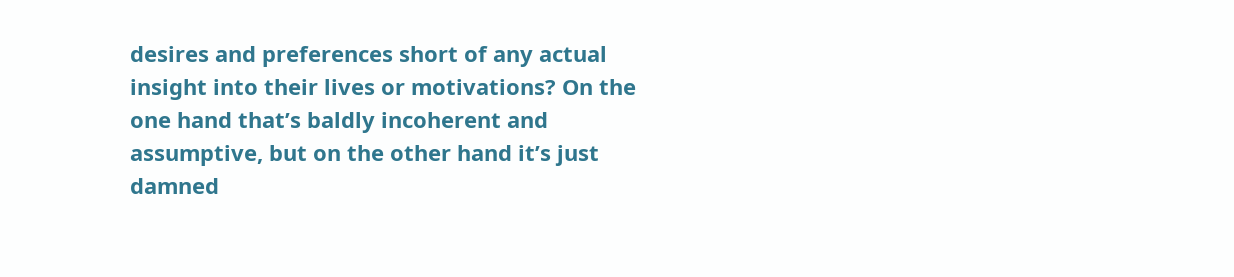desires and preferences short of any actual insight into their lives or motivations? On the one hand that’s baldly incoherent and assumptive, but on the other hand it’s just damned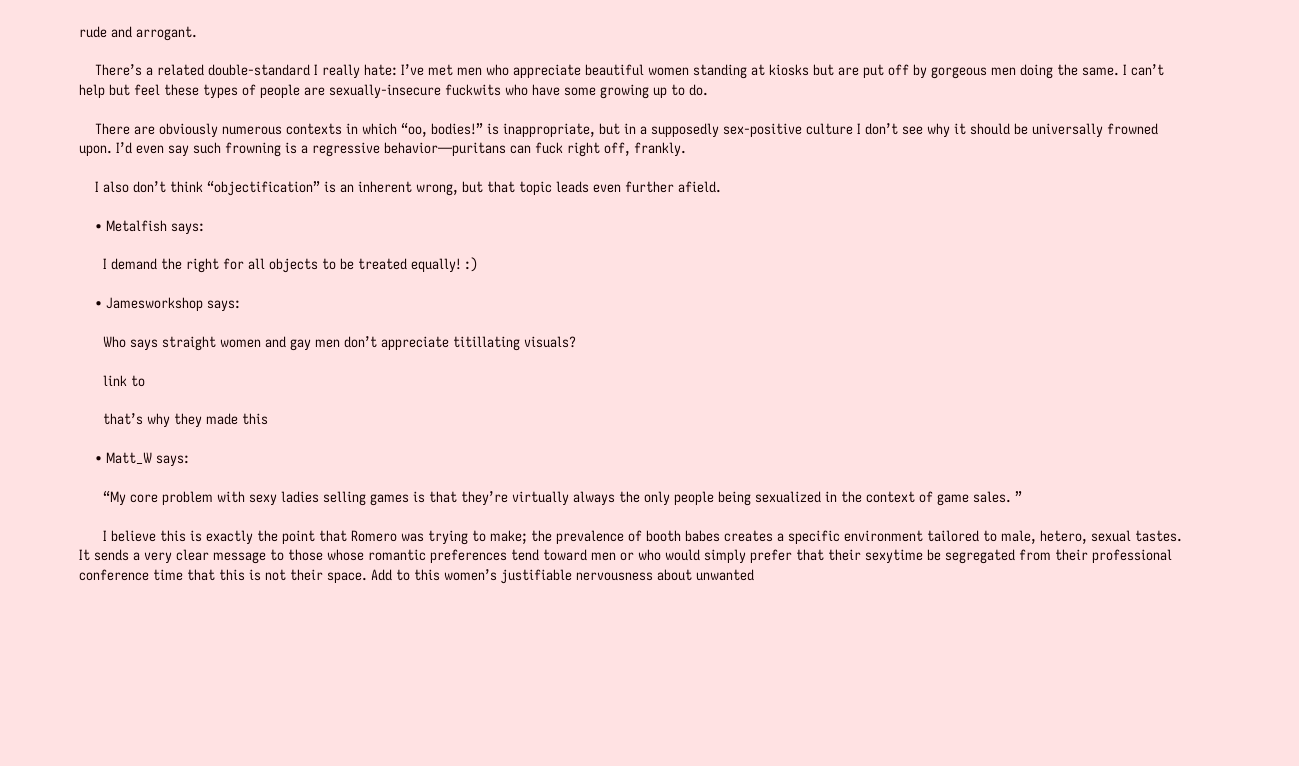rude and arrogant.

    There’s a related double-standard I really hate: I’ve met men who appreciate beautiful women standing at kiosks but are put off by gorgeous men doing the same. I can’t help but feel these types of people are sexually-insecure fuckwits who have some growing up to do.

    There are obviously numerous contexts in which “oo, bodies!” is inappropriate, but in a supposedly sex-positive culture I don’t see why it should be universally frowned upon. I’d even say such frowning is a regressive behavior—puritans can fuck right off, frankly.

    I also don’t think “objectification” is an inherent wrong, but that topic leads even further afield.

    • Metalfish says:

      I demand the right for all objects to be treated equally! :)

    • Jamesworkshop says:

      Who says straight women and gay men don’t appreciate titillating visuals?

      link to

      that’s why they made this

    • Matt_W says:

      “My core problem with sexy ladies selling games is that they’re virtually always the only people being sexualized in the context of game sales. ”

      I believe this is exactly the point that Romero was trying to make; the prevalence of booth babes creates a specific environment tailored to male, hetero, sexual tastes. It sends a very clear message to those whose romantic preferences tend toward men or who would simply prefer that their sexytime be segregated from their professional conference time that this is not their space. Add to this women’s justifiable nervousness about unwanted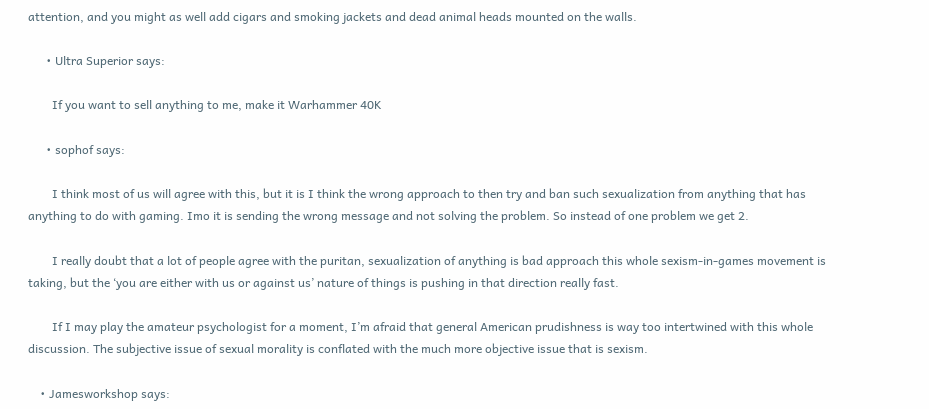attention, and you might as well add cigars and smoking jackets and dead animal heads mounted on the walls.

      • Ultra Superior says:

        If you want to sell anything to me, make it Warhammer 40K

      • sophof says:

        I think most of us will agree with this, but it is I think the wrong approach to then try and ban such sexualization from anything that has anything to do with gaming. Imo it is sending the wrong message and not solving the problem. So instead of one problem we get 2.

        I really doubt that a lot of people agree with the puritan, sexualization of anything is bad approach this whole sexism-in-games movement is taking, but the ‘you are either with us or against us’ nature of things is pushing in that direction really fast.

        If I may play the amateur psychologist for a moment, I’m afraid that general American prudishness is way too intertwined with this whole discussion. The subjective issue of sexual morality is conflated with the much more objective issue that is sexism.

    • Jamesworkshop says: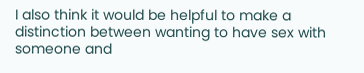I also think it would be helpful to make a distinction between wanting to have sex with someone and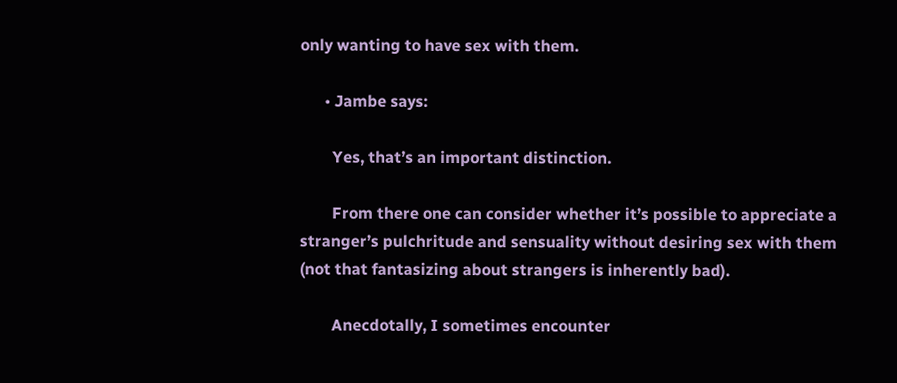only wanting to have sex with them.

      • Jambe says:

        Yes, that’s an important distinction.

        From there one can consider whether it’s possible to appreciate a stranger’s pulchritude and sensuality without desiring sex with them (not that fantasizing about strangers is inherently bad).

        Anecdotally, I sometimes encounter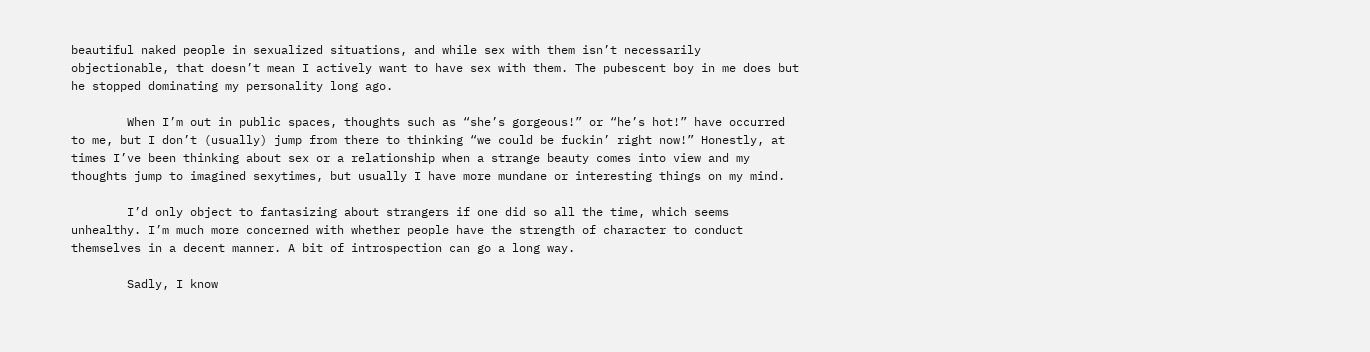beautiful naked people in sexualized situations, and while sex with them isn’t necessarily objectionable, that doesn’t mean I actively want to have sex with them. The pubescent boy in me does but he stopped dominating my personality long ago.

        When I’m out in public spaces, thoughts such as “she’s gorgeous!” or “he’s hot!” have occurred to me, but I don’t (usually) jump from there to thinking “we could be fuckin’ right now!” Honestly, at times I’ve been thinking about sex or a relationship when a strange beauty comes into view and my thoughts jump to imagined sexytimes, but usually I have more mundane or interesting things on my mind.

        I’d only object to fantasizing about strangers if one did so all the time, which seems unhealthy. I’m much more concerned with whether people have the strength of character to conduct themselves in a decent manner. A bit of introspection can go a long way.

        Sadly, I know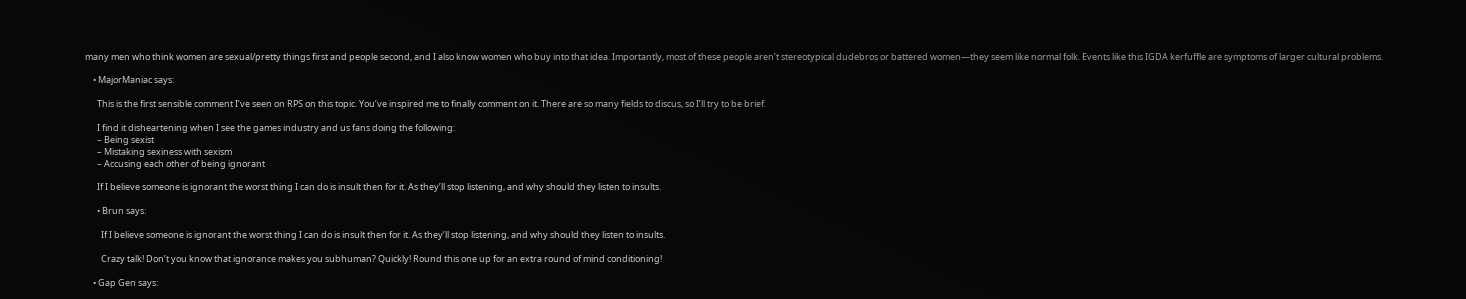many men who think women are sexual/pretty things first and people second, and I also know women who buy into that idea. Importantly, most of these people aren’t stereotypical dudebros or battered women—they seem like normal folk. Events like this IGDA kerfuffle are symptoms of larger cultural problems.

    • MajorManiac says:

      This is the first sensible comment I’ve seen on RPS on this topic. You’ve inspired me to finally comment on it. There are so many fields to discus, so I’ll try to be brief.

      I find it disheartening when I see the games industry and us fans doing the following:
      – Being sexist
      – Mistaking sexiness with sexism
      – Accusing each other of being ignorant

      If I believe someone is ignorant the worst thing I can do is insult then for it. As they’ll stop listening, and why should they listen to insults.

      • Brun says:

        If I believe someone is ignorant the worst thing I can do is insult then for it. As they’ll stop listening, and why should they listen to insults.

        Crazy talk! Don’t you know that ignorance makes you subhuman? Quickly! Round this one up for an extra round of mind conditioning!

    • Gap Gen says: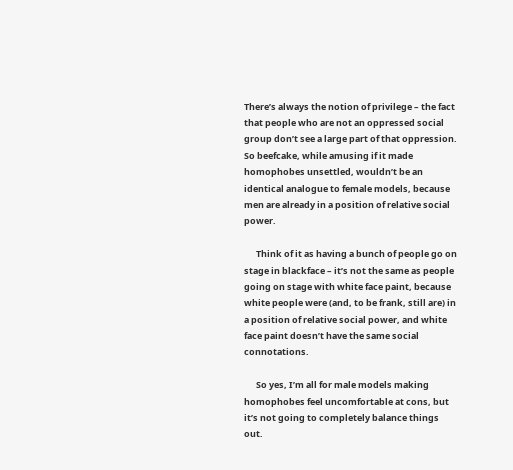There’s always the notion of privilege – the fact that people who are not an oppressed social group don’t see a large part of that oppression. So beefcake, while amusing if it made homophobes unsettled, wouldn’t be an identical analogue to female models, because men are already in a position of relative social power.

      Think of it as having a bunch of people go on stage in blackface – it’s not the same as people going on stage with white face paint, because white people were (and, to be frank, still are) in a position of relative social power, and white face paint doesn’t have the same social connotations.

      So yes, I’m all for male models making homophobes feel uncomfortable at cons, but it’s not going to completely balance things out.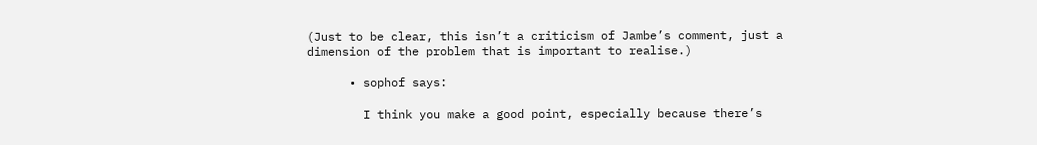(Just to be clear, this isn’t a criticism of Jambe’s comment, just a dimension of the problem that is important to realise.)

      • sophof says:

        I think you make a good point, especially because there’s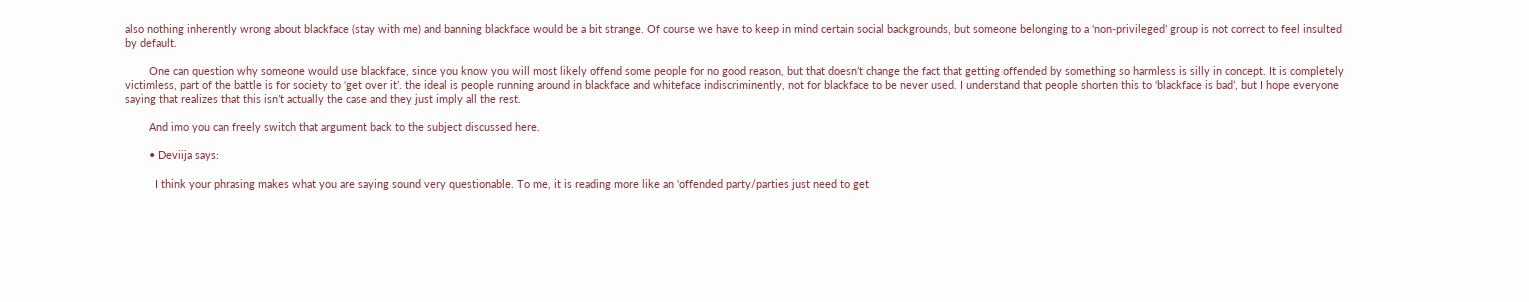also nothing inherently wrong about blackface (stay with me) and banning blackface would be a bit strange. Of course we have to keep in mind certain social backgrounds, but someone belonging to a ‘non-privileged’ group is not correct to feel insulted by default.

        One can question why someone would use blackface, since you know you will most likely offend some people for no good reason, but that doesn’t change the fact that getting offended by something so harmless is silly in concept. It is completely victimless, part of the battle is for society to ‘get over it’. the ideal is people running around in blackface and whiteface indiscriminently, not for blackface to be never used. I understand that people shorten this to ‘blackface is bad’, but I hope everyone saying that realizes that this isn’t actually the case and they just imply all the rest.

        And imo you can freely switch that argument back to the subject discussed here.

        • Deviija says:

          I think your phrasing makes what you are saying sound very questionable. To me, it is reading more like an ‘offended party/parties just need to get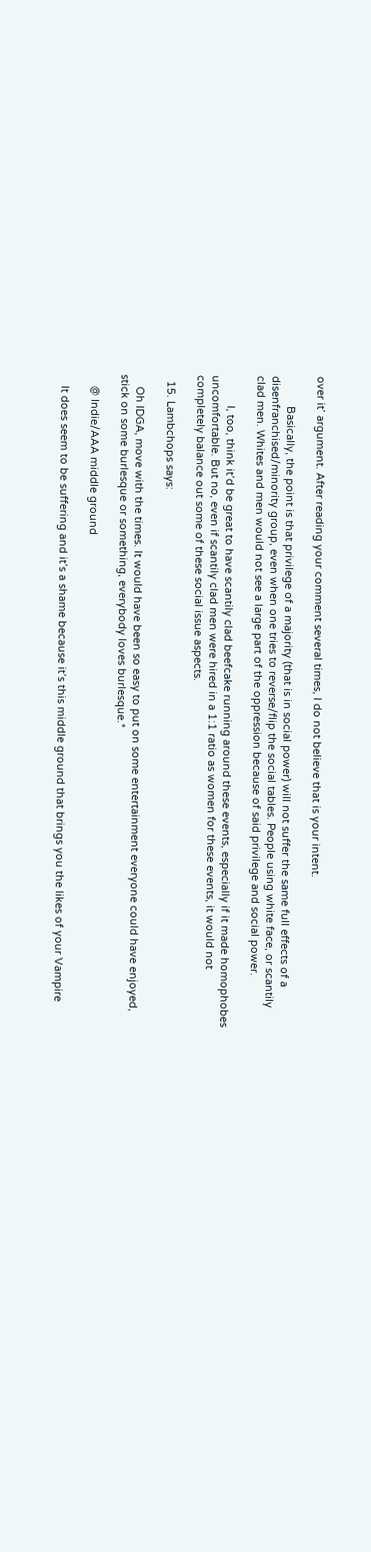over it’ argument. After reading your comment several times, I do not believe that is your intent.

          Basically, the point is that privilege of a majority (that is in social power) will not suffer the same full effects of a disenfranchised/minority group, even when one tries to reverse/flip the social tables. People using white face, or scantily clad men. Whites and men would not see a large part of the oppression because of said privilege and social power.

          I, too, think it’d be great to have scantily clad beefcake running around these events, especially if it made homophobes uncomfortable. But no, even if scantily clad men were hired in a 1:1 ratio as women for these events, it would not completely balance out some of these social issue aspects.

  15. Lambchops says:

    Oh IDGA, move with the times. It would have been so easy to put on some entertainment everyone could have enjoyed, stick on some burlesque or something, everybody loves burlesque.*

    @ Indie/AAA middle ground

    It does seem to be suffering and it’s a shame because it’s this middle ground that brings you the likes of your Vampire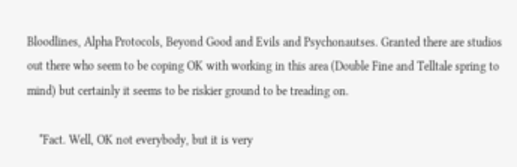Bloodlines, Alpha Protocols, Beyond Good and Evils and Psychonautses. Granted there are studios out there who seem to be coping OK with working in this area (Double Fine and Telltale spring to mind) but certainly it seems to be riskier ground to be treading on.

    *Fact. Well, OK not everybody, but it is very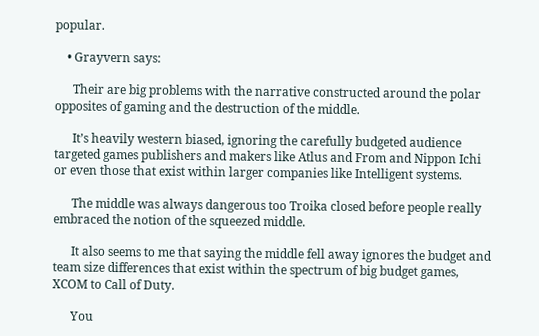popular.

    • Grayvern says:

      Their are big problems with the narrative constructed around the polar opposites of gaming and the destruction of the middle.

      It’s heavily western biased, ignoring the carefully budgeted audience targeted games publishers and makers like Atlus and From and Nippon Ichi or even those that exist within larger companies like Intelligent systems.

      The middle was always dangerous too Troika closed before people really embraced the notion of the squeezed middle.

      It also seems to me that saying the middle fell away ignores the budget and team size differences that exist within the spectrum of big budget games, XCOM to Call of Duty.

      You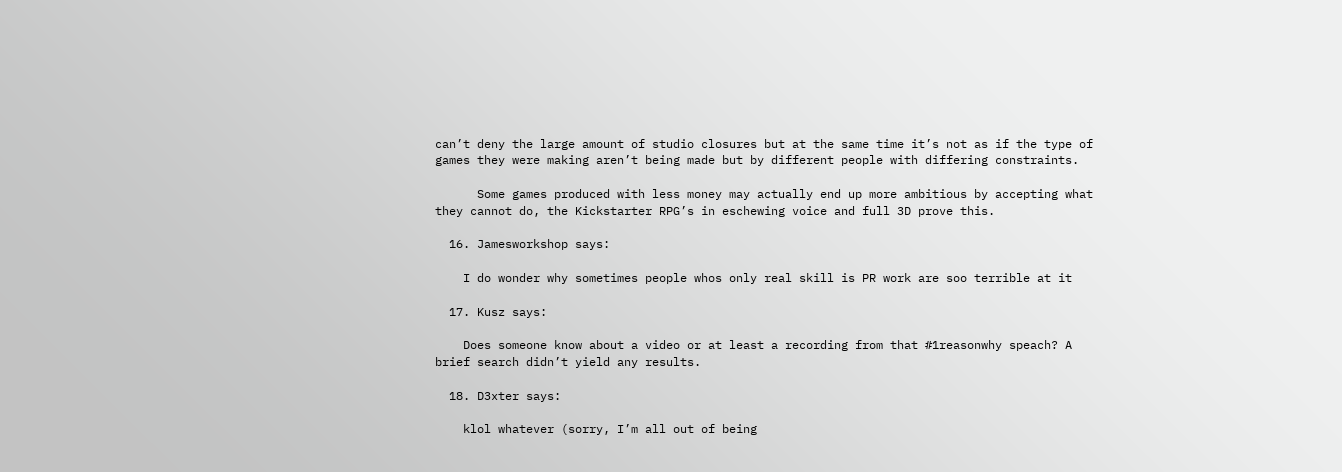can’t deny the large amount of studio closures but at the same time it’s not as if the type of games they were making aren’t being made but by different people with differing constraints.

      Some games produced with less money may actually end up more ambitious by accepting what they cannot do, the Kickstarter RPG’s in eschewing voice and full 3D prove this.

  16. Jamesworkshop says:

    I do wonder why sometimes people whos only real skill is PR work are soo terrible at it

  17. Kusz says:

    Does someone know about a video or at least a recording from that #1reasonwhy speach? A brief search didn’t yield any results.

  18. D3xter says:

    klol whatever (sorry, I’m all out of being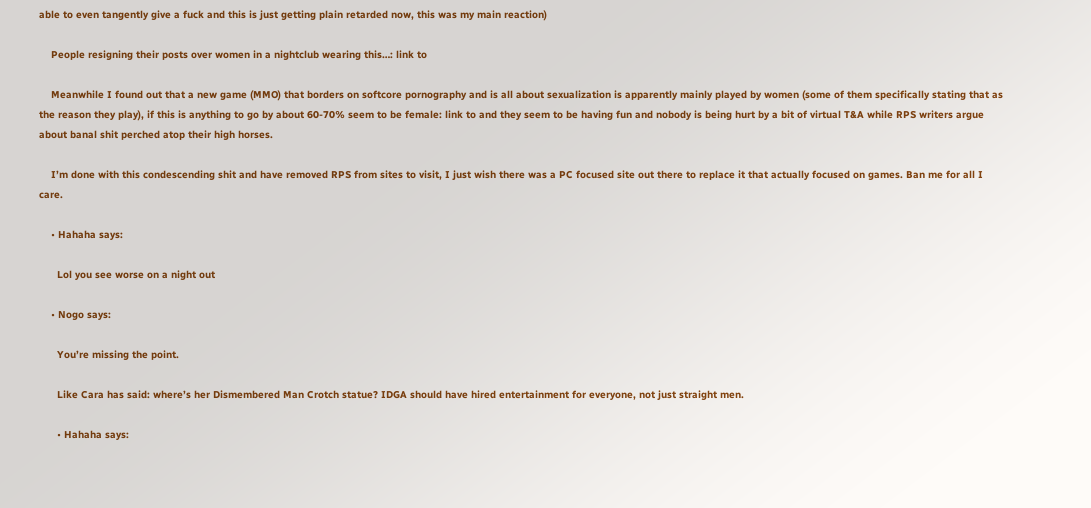able to even tangently give a fuck and this is just getting plain retarded now, this was my main reaction)

    People resigning their posts over women in a nightclub wearing this…: link to

    Meanwhile I found out that a new game (MMO) that borders on softcore pornography and is all about sexualization is apparently mainly played by women (some of them specifically stating that as the reason they play), if this is anything to go by about 60-70% seem to be female: link to and they seem to be having fun and nobody is being hurt by a bit of virtual T&A while RPS writers argue about banal shit perched atop their high horses.

    I’m done with this condescending shit and have removed RPS from sites to visit, I just wish there was a PC focused site out there to replace it that actually focused on games. Ban me for all I care.

    • Hahaha says:

      Lol you see worse on a night out

    • Nogo says:

      You’re missing the point.

      Like Cara has said: where’s her Dismembered Man Crotch statue? IDGA should have hired entertainment for everyone, not just straight men.

      • Hahaha says: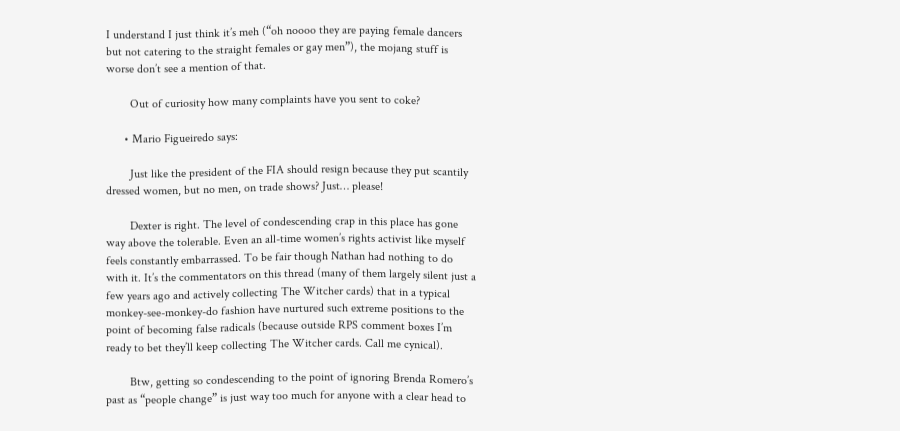I understand I just think it’s meh (“oh noooo they are paying female dancers but not catering to the straight females or gay men”), the mojang stuff is worse don’t see a mention of that.

        Out of curiosity how many complaints have you sent to coke?

      • Mario Figueiredo says:

        Just like the president of the FIA should resign because they put scantily dressed women, but no men, on trade shows? Just… please!

        Dexter is right. The level of condescending crap in this place has gone way above the tolerable. Even an all-time women’s rights activist like myself feels constantly embarrassed. To be fair though Nathan had nothing to do with it. It’s the commentators on this thread (many of them largely silent just a few years ago and actively collecting The Witcher cards) that in a typical monkey-see-monkey-do fashion have nurtured such extreme positions to the point of becoming false radicals (because outside RPS comment boxes I’m ready to bet they’ll keep collecting The Witcher cards. Call me cynical).

        Btw, getting so condescending to the point of ignoring Brenda Romero’s past as “people change” is just way too much for anyone with a clear head to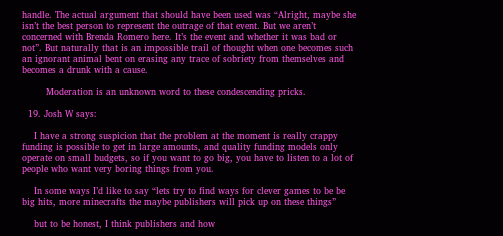handle. The actual argument that should have been used was “Alright, maybe she isn’t the best person to represent the outrage of that event. But we aren’t concerned with Brenda Romero here. It’s the event and whether it was bad or not”. But naturally that is an impossible trail of thought when one becomes such an ignorant animal bent on erasing any trace of sobriety from themselves and becomes a drunk with a cause.

        Moderation is an unknown word to these condescending pricks.

  19. Josh W says:

    I have a strong suspicion that the problem at the moment is really crappy funding is possible to get in large amounts, and quality funding models only operate on small budgets, so if you want to go big, you have to listen to a lot of people who want very boring things from you.

    In some ways I’d like to say “lets try to find ways for clever games to be be big hits, more minecrafts the maybe publishers will pick up on these things”

    but to be honest, I think publishers and how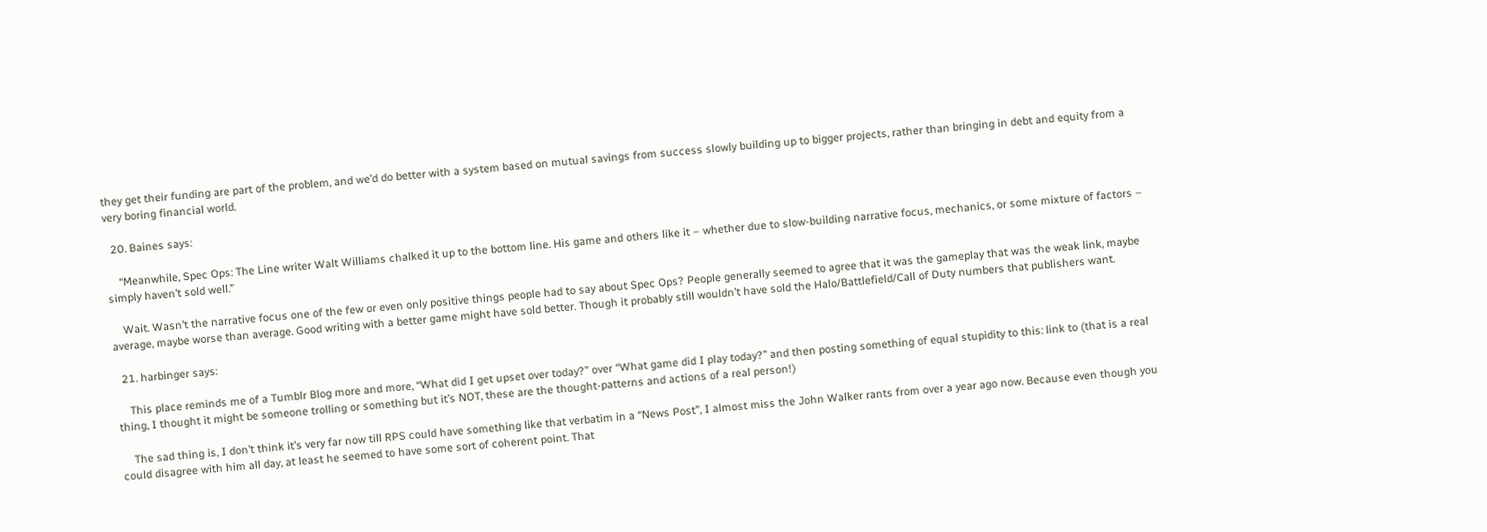they get their funding are part of the problem, and we’d do better with a system based on mutual savings from success slowly building up to bigger projects, rather than bringing in debt and equity from a very boring financial world.

  20. Baines says:

    “Meanwhile, Spec Ops: The Line writer Walt Williams chalked it up to the bottom line. His game and others like it – whether due to slow-building narrative focus, mechanics, or some mixture of factors – simply haven’t sold well.”

    Wait. Wasn’t the narrative focus one of the few or even only positive things people had to say about Spec Ops? People generally seemed to agree that it was the gameplay that was the weak link, maybe average, maybe worse than average. Good writing with a better game might have sold better. Though it probably still wouldn’t have sold the Halo/Battlefield/Call of Duty numbers that publishers want.

  21. harbinger says:

    This place reminds me of a Tumblr Blog more and more, “What did I get upset over today?” over “What game did I play today?” and then posting something of equal stupidity to this: link to (that is a real thing, I thought it might be someone trolling or something but it’s NOT, these are the thought-patterns and actions of a real person!)

    The sad thing is, I don’t think it’s very far now till RPS could have something like that verbatim in a “News Post”, I almost miss the John Walker rants from over a year ago now. Because even though you could disagree with him all day, at least he seemed to have some sort of coherent point. That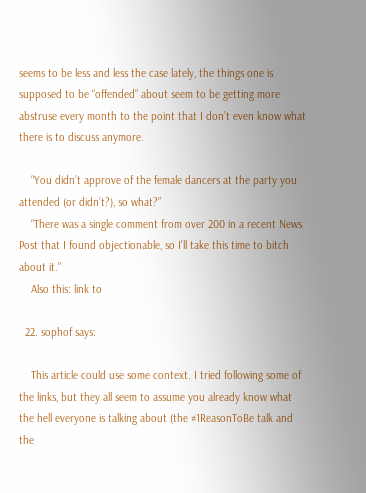seems to be less and less the case lately, the things one is supposed to be “offended” about seem to be getting more abstruse every month to the point that I don’t even know what there is to discuss anymore.

    “You didn’t approve of the female dancers at the party you attended (or didn’t?), so what?”
    “There was a single comment from over 200 in a recent News Post that I found objectionable, so I’ll take this time to bitch about it.”
    Also this: link to

  22. sophof says:

    This article could use some context. I tried following some of the links, but they all seem to assume you already know what the hell everyone is talking about (the #1ReasonToBe talk and the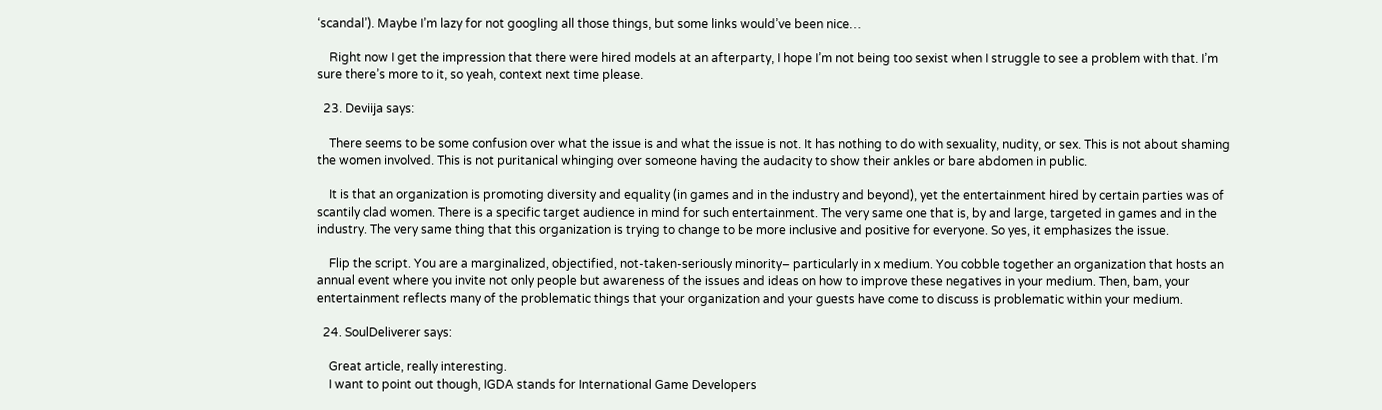‘scandal’). Maybe I’m lazy for not googling all those things, but some links would’ve been nice…

    Right now I get the impression that there were hired models at an afterparty, I hope I’m not being too sexist when I struggle to see a problem with that. I’m sure there’s more to it, so yeah, context next time please.

  23. Deviija says:

    There seems to be some confusion over what the issue is and what the issue is not. It has nothing to do with sexuality, nudity, or sex. This is not about shaming the women involved. This is not puritanical whinging over someone having the audacity to show their ankles or bare abdomen in public.

    It is that an organization is promoting diversity and equality (in games and in the industry and beyond), yet the entertainment hired by certain parties was of scantily clad women. There is a specific target audience in mind for such entertainment. The very same one that is, by and large, targeted in games and in the industry. The very same thing that this organization is trying to change to be more inclusive and positive for everyone. So yes, it emphasizes the issue.

    Flip the script. You are a marginalized, objectified, not-taken-seriously minority– particularly in x medium. You cobble together an organization that hosts an annual event where you invite not only people but awareness of the issues and ideas on how to improve these negatives in your medium. Then, bam, your entertainment reflects many of the problematic things that your organization and your guests have come to discuss is problematic within your medium.

  24. SoulDeliverer says:

    Great article, really interesting.
    I want to point out though, IGDA stands for International Game Developers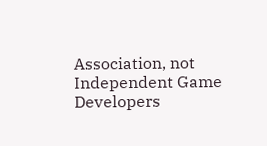Association, not Independent Game Developers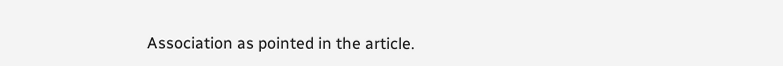Association as pointed in the article.